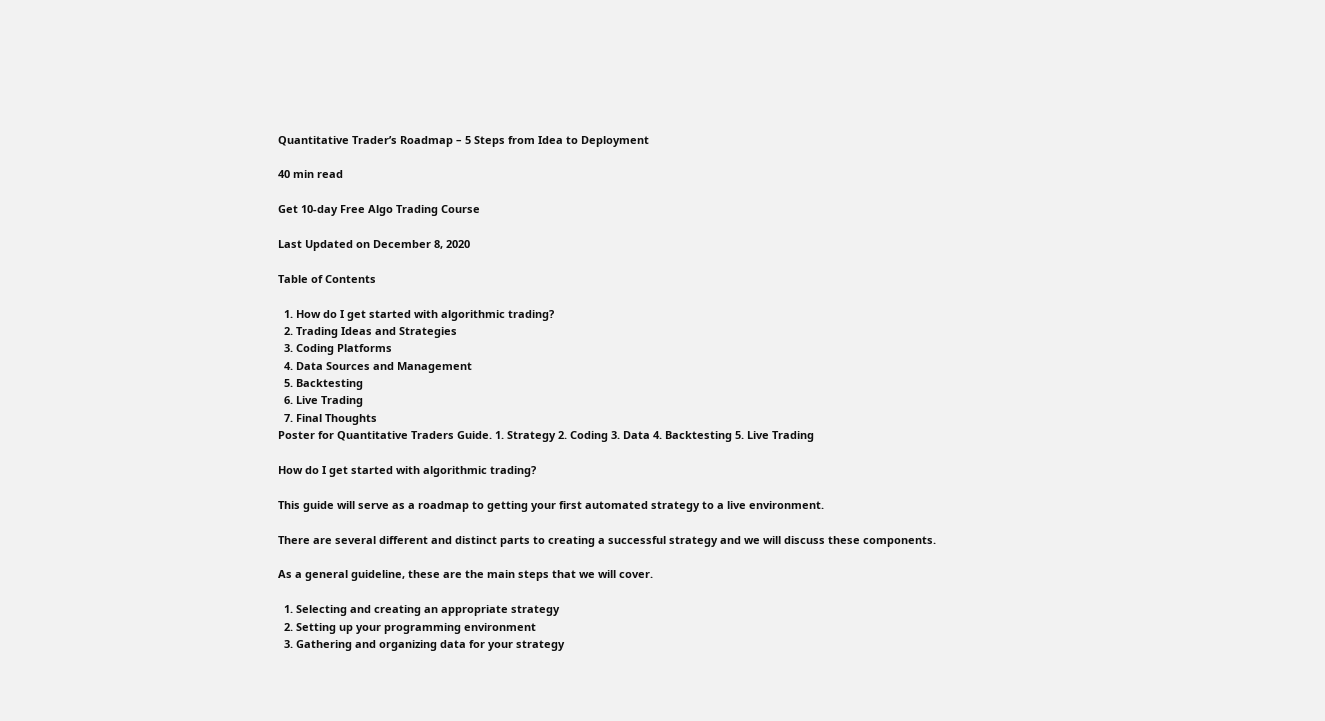Quantitative Trader’s Roadmap – 5 Steps from Idea to Deployment

40 min read

Get 10-day Free Algo Trading Course

Last Updated on December 8, 2020

Table of Contents

  1. How do I get started with algorithmic trading?
  2. Trading Ideas and Strategies
  3. Coding Platforms
  4. Data Sources and Management
  5. Backtesting
  6. Live Trading
  7. Final Thoughts
Poster for Quantitative Traders Guide. 1. Strategy 2. Coding 3. Data 4. Backtesting 5. Live Trading

How do I get started with algorithmic trading?

This guide will serve as a roadmap to getting your first automated strategy to a live environment.

There are several different and distinct parts to creating a successful strategy and we will discuss these components.

As a general guideline, these are the main steps that we will cover.

  1. Selecting and creating an appropriate strategy
  2. Setting up your programming environment
  3. Gathering and organizing data for your strategy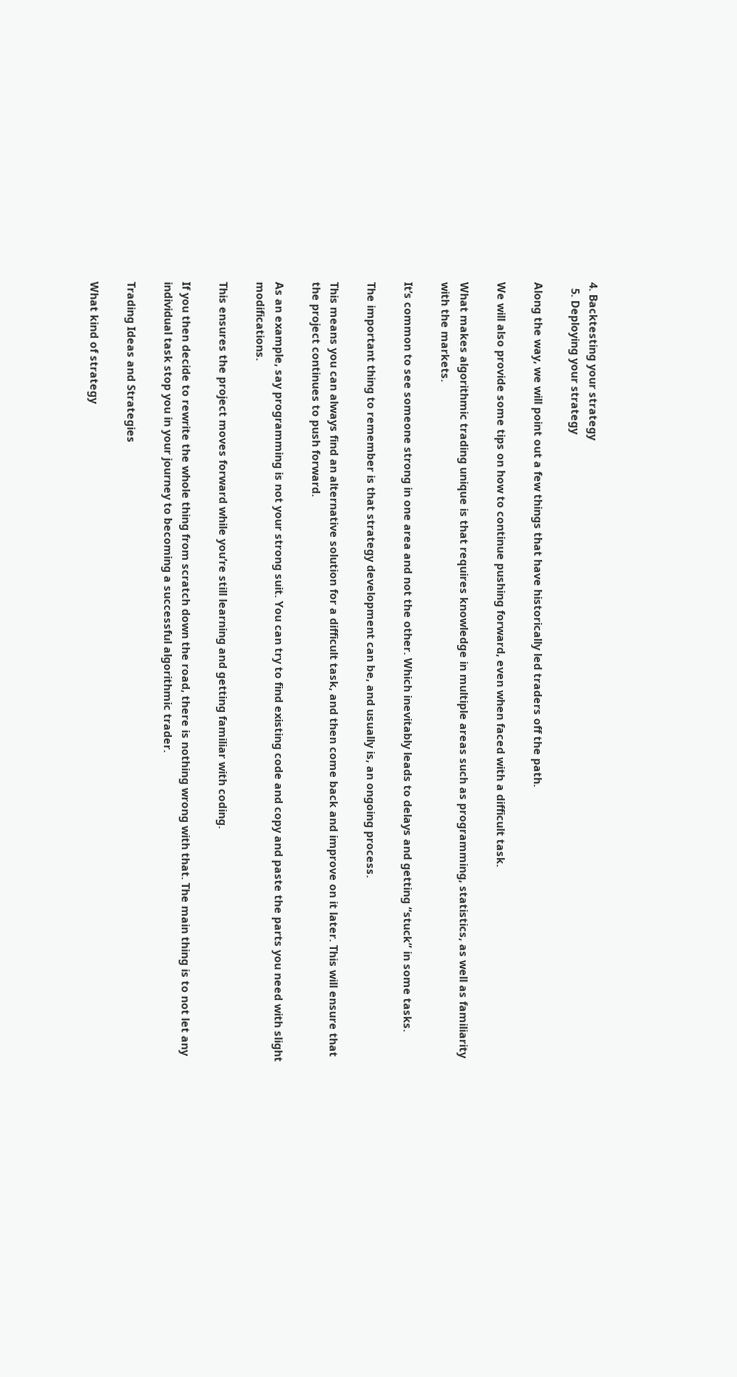4. Backtesting your strategy
  5. Deploying your strategy

Along the way, we will point out a few things that have historically led traders off the path.

We will also provide some tips on how to continue pushing forward, even when faced with a difficult task.

What makes algorithmic trading unique is that requires knowledge in multiple areas such as programming, statistics, as well as familiarity with the markets.

It’s common to see someone strong in one area and not the other. Which inevitably leads to delays and getting “stuck” in some tasks.

The important thing to remember is that strategy development can be, and usually is, an ongoing process.

This means you can always find an alternative solution for a difficult task, and then come back and improve on it later. This will ensure that the project continues to push forward.

As an example, say programming is not your strong suit. You can try to find existing code and copy and paste the parts you need with slight modifications.

This ensures the project moves forward while you’re still learning and getting familiar with coding.

If you then decide to rewrite the whole thing from scratch down the road, there is nothing wrong with that. The main thing is to not let any individual task stop you in your journey to becoming a successful algorithmic trader.

Trading Ideas and Strategies

What kind of strategy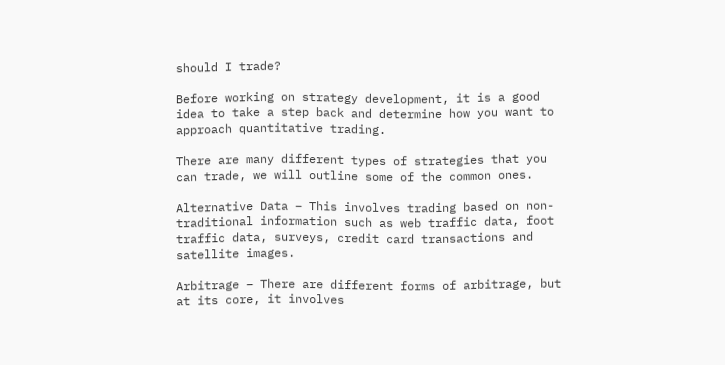should I trade?

Before working on strategy development, it is a good idea to take a step back and determine how you want to approach quantitative trading.

There are many different types of strategies that you can trade, we will outline some of the common ones.

Alternative Data – This involves trading based on non-traditional information such as web traffic data, foot traffic data, surveys, credit card transactions and satellite images.

Arbitrage – There are different forms of arbitrage, but at its core, it involves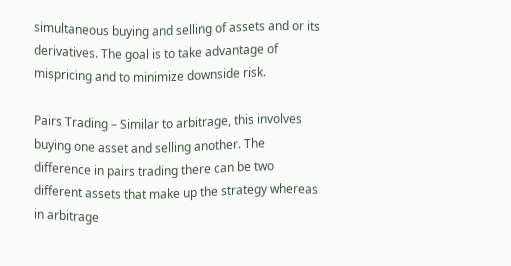simultaneous buying and selling of assets and or its derivatives. The goal is to take advantage of mispricing and to minimize downside risk.

Pairs Trading – Similar to arbitrage, this involves buying one asset and selling another. The difference in pairs trading there can be two different assets that make up the strategy whereas in arbitrage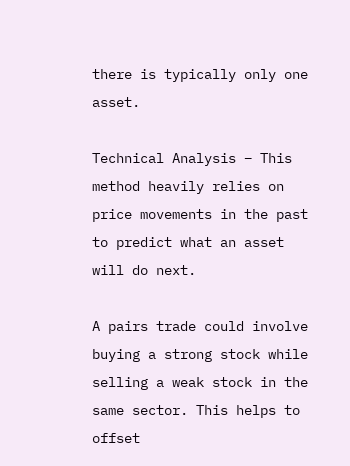there is typically only one asset.

Technical Analysis – This method heavily relies on price movements in the past to predict what an asset will do next.

A pairs trade could involve buying a strong stock while selling a weak stock in the same sector. This helps to offset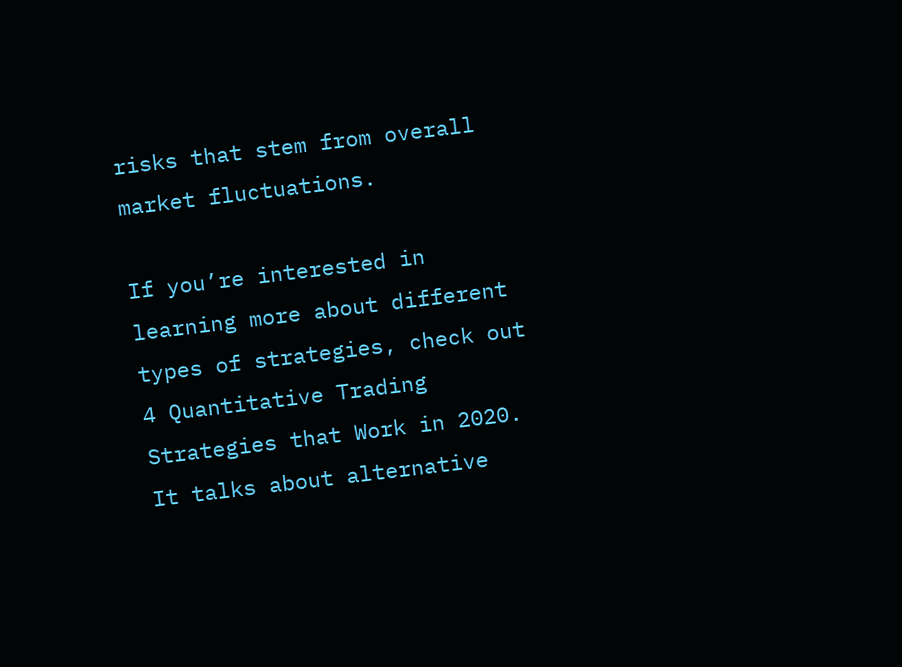risks that stem from overall market fluctuations.

If you’re interested in learning more about different types of strategies, check out 4 Quantitative Trading Strategies that Work in 2020. It talks about alternative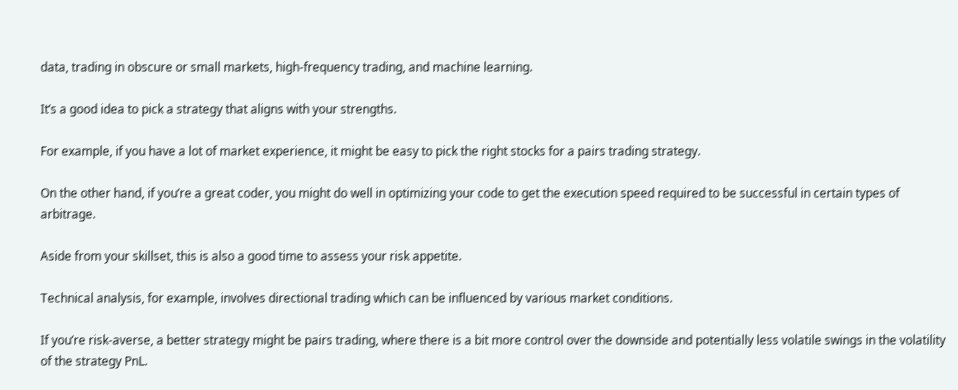data, trading in obscure or small markets, high-frequency trading, and machine learning.

It’s a good idea to pick a strategy that aligns with your strengths.

For example, if you have a lot of market experience, it might be easy to pick the right stocks for a pairs trading strategy.

On the other hand, if you’re a great coder, you might do well in optimizing your code to get the execution speed required to be successful in certain types of arbitrage.

Aside from your skillset, this is also a good time to assess your risk appetite.

Technical analysis, for example, involves directional trading which can be influenced by various market conditions.

If you’re risk-averse, a better strategy might be pairs trading, where there is a bit more control over the downside and potentially less volatile swings in the volatility of the strategy PnL.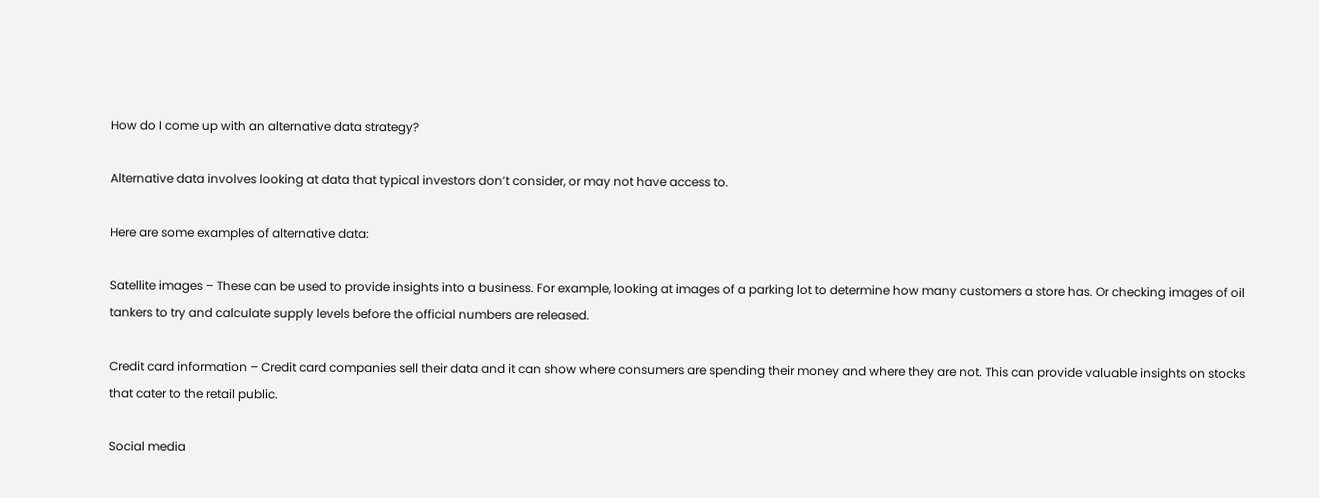How do I come up with an alternative data strategy?

Alternative data involves looking at data that typical investors don’t consider, or may not have access to.

Here are some examples of alternative data:

Satellite images – These can be used to provide insights into a business. For example, looking at images of a parking lot to determine how many customers a store has. Or checking images of oil tankers to try and calculate supply levels before the official numbers are released.

Credit card information – Credit card companies sell their data and it can show where consumers are spending their money and where they are not. This can provide valuable insights on stocks that cater to the retail public.

Social media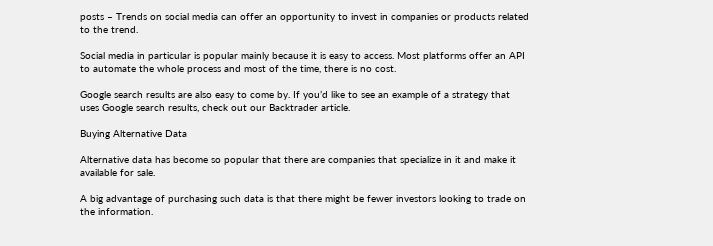posts – Trends on social media can offer an opportunity to invest in companies or products related to the trend.

Social media in particular is popular mainly because it is easy to access. Most platforms offer an API to automate the whole process and most of the time, there is no cost.

Google search results are also easy to come by. If you’d like to see an example of a strategy that uses Google search results, check out our Backtrader article.

Buying Alternative Data

Alternative data has become so popular that there are companies that specialize in it and make it available for sale.

A big advantage of purchasing such data is that there might be fewer investors looking to trade on the information.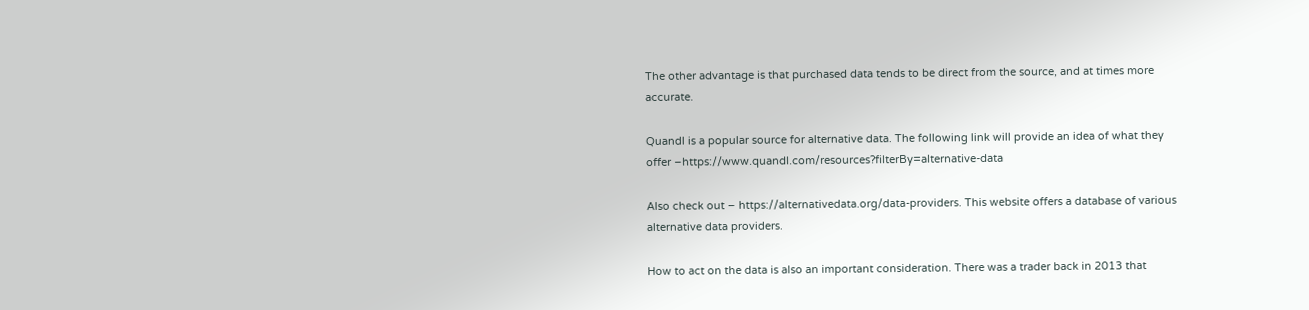The other advantage is that purchased data tends to be direct from the source, and at times more accurate.

Quandl is a popular source for alternative data. The following link will provide an idea of what they offer –https://www.quandl.com/resources?filterBy=alternative-data

Also check out – https://alternativedata.org/data-providers. This website offers a database of various alternative data providers.

How to act on the data is also an important consideration. There was a trader back in 2013 that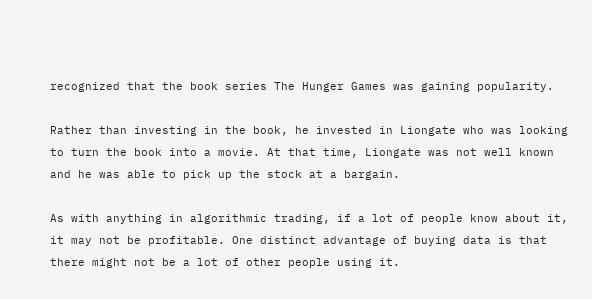recognized that the book series The Hunger Games was gaining popularity.

Rather than investing in the book, he invested in Liongate who was looking to turn the book into a movie. At that time, Liongate was not well known and he was able to pick up the stock at a bargain.

As with anything in algorithmic trading, if a lot of people know about it, it may not be profitable. One distinct advantage of buying data is that there might not be a lot of other people using it.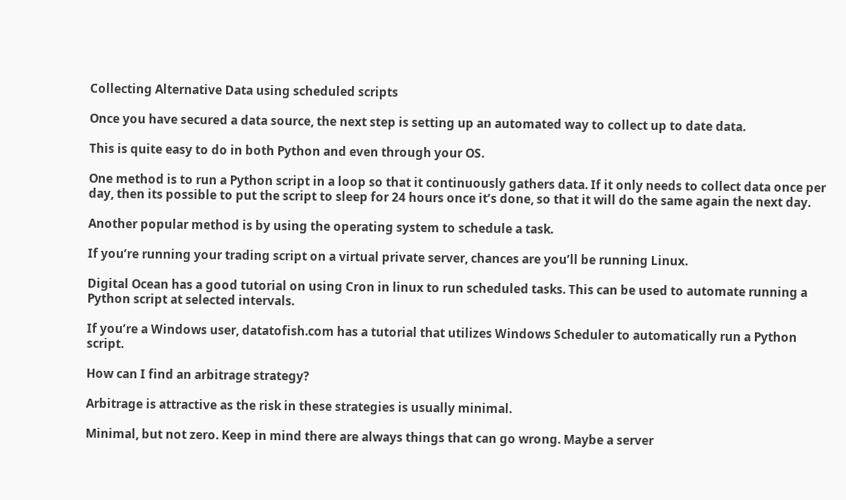Collecting Alternative Data using scheduled scripts

Once you have secured a data source, the next step is setting up an automated way to collect up to date data.

This is quite easy to do in both Python and even through your OS.

One method is to run a Python script in a loop so that it continuously gathers data. If it only needs to collect data once per day, then its possible to put the script to sleep for 24 hours once it’s done, so that it will do the same again the next day.

Another popular method is by using the operating system to schedule a task.

If you’re running your trading script on a virtual private server, chances are you’ll be running Linux.

Digital Ocean has a good tutorial on using Cron in linux to run scheduled tasks. This can be used to automate running a Python script at selected intervals.

If you’re a Windows user, datatofish.com has a tutorial that utilizes Windows Scheduler to automatically run a Python script.

How can I find an arbitrage strategy?

Arbitrage is attractive as the risk in these strategies is usually minimal.

Minimal, but not zero. Keep in mind there are always things that can go wrong. Maybe a server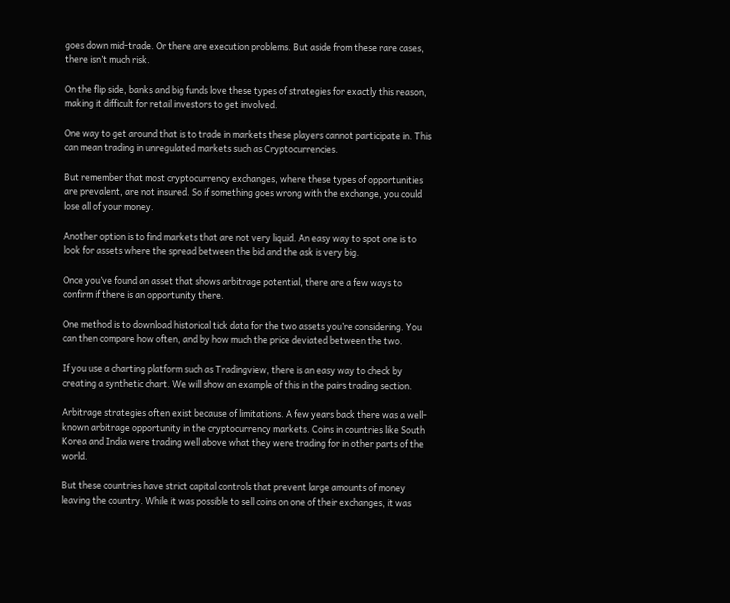goes down mid-trade. Or there are execution problems. But aside from these rare cases, there isn’t much risk.

On the flip side, banks and big funds love these types of strategies for exactly this reason, making it difficult for retail investors to get involved.

One way to get around that is to trade in markets these players cannot participate in. This can mean trading in unregulated markets such as Cryptocurrencies.

But remember that most cryptocurrency exchanges, where these types of opportunities are prevalent, are not insured. So if something goes wrong with the exchange, you could lose all of your money.

Another option is to find markets that are not very liquid. An easy way to spot one is to look for assets where the spread between the bid and the ask is very big.

Once you’ve found an asset that shows arbitrage potential, there are a few ways to confirm if there is an opportunity there.

One method is to download historical tick data for the two assets you’re considering. You can then compare how often, and by how much the price deviated between the two.

If you use a charting platform such as Tradingview, there is an easy way to check by creating a synthetic chart. We will show an example of this in the pairs trading section.

Arbitrage strategies often exist because of limitations. A few years back there was a well-known arbitrage opportunity in the cryptocurrency markets. Coins in countries like South Korea and India were trading well above what they were trading for in other parts of the world.

But these countries have strict capital controls that prevent large amounts of money leaving the country. While it was possible to sell coins on one of their exchanges, it was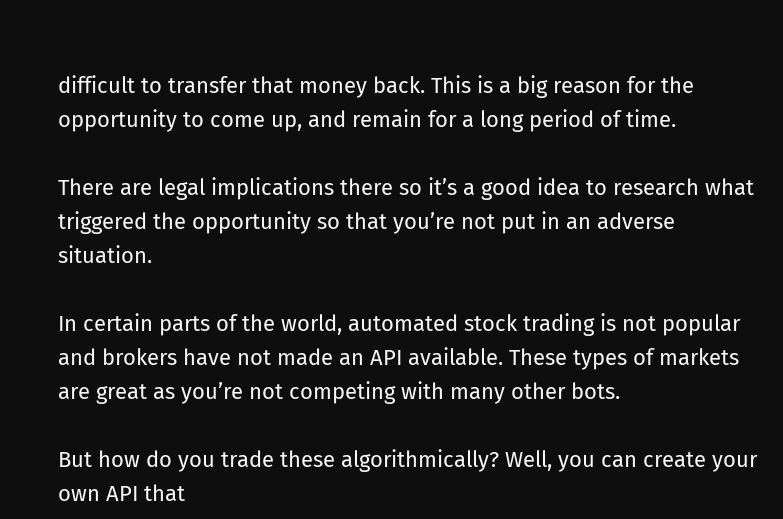difficult to transfer that money back. This is a big reason for the opportunity to come up, and remain for a long period of time.

There are legal implications there so it’s a good idea to research what triggered the opportunity so that you’re not put in an adverse situation.

In certain parts of the world, automated stock trading is not popular and brokers have not made an API available. These types of markets are great as you’re not competing with many other bots.

But how do you trade these algorithmically? Well, you can create your own API that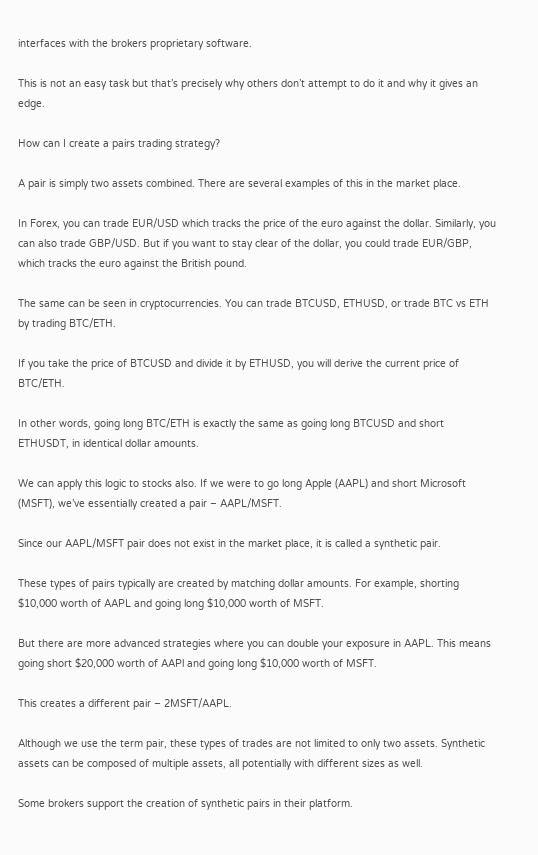interfaces with the brokers proprietary software.

This is not an easy task but that’s precisely why others don’t attempt to do it and why it gives an edge.

How can I create a pairs trading strategy?

A pair is simply two assets combined. There are several examples of this in the market place.

In Forex, you can trade EUR/USD which tracks the price of the euro against the dollar. Similarly, you can also trade GBP/USD. But if you want to stay clear of the dollar, you could trade EUR/GBP, which tracks the euro against the British pound.

The same can be seen in cryptocurrencies. You can trade BTCUSD, ETHUSD, or trade BTC vs ETH by trading BTC/ETH.

If you take the price of BTCUSD and divide it by ETHUSD, you will derive the current price of BTC/ETH.

In other words, going long BTC/ETH is exactly the same as going long BTCUSD and short ETHUSDT, in identical dollar amounts.

We can apply this logic to stocks also. If we were to go long Apple (AAPL) and short Microsoft (MSFT), we’ve essentially created a pair – AAPL/MSFT.

Since our AAPL/MSFT pair does not exist in the market place, it is called a synthetic pair.

These types of pairs typically are created by matching dollar amounts. For example, shorting $10,000 worth of AAPL and going long $10,000 worth of MSFT.

But there are more advanced strategies where you can double your exposure in AAPL. This means going short $20,000 worth of AAPl and going long $10,000 worth of MSFT.

This creates a different pair – 2MSFT/AAPL.

Although we use the term pair, these types of trades are not limited to only two assets. Synthetic assets can be composed of multiple assets, all potentially with different sizes as well.

Some brokers support the creation of synthetic pairs in their platform.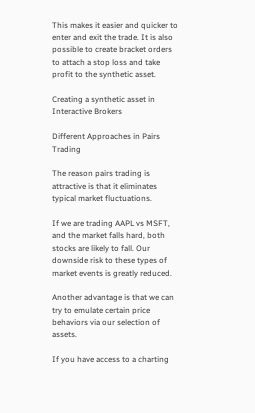This makes it easier and quicker to enter and exit the trade. It is also possible to create bracket orders to attach a stop loss and take profit to the synthetic asset.

Creating a synthetic asset in Interactive Brokers

Different Approaches in Pairs Trading

The reason pairs trading is attractive is that it eliminates typical market fluctuations.

If we are trading AAPL vs MSFT, and the market falls hard, both stocks are likely to fall. Our downside risk to these types of market events is greatly reduced.

Another advantage is that we can try to emulate certain price behaviors via our selection of assets.

If you have access to a charting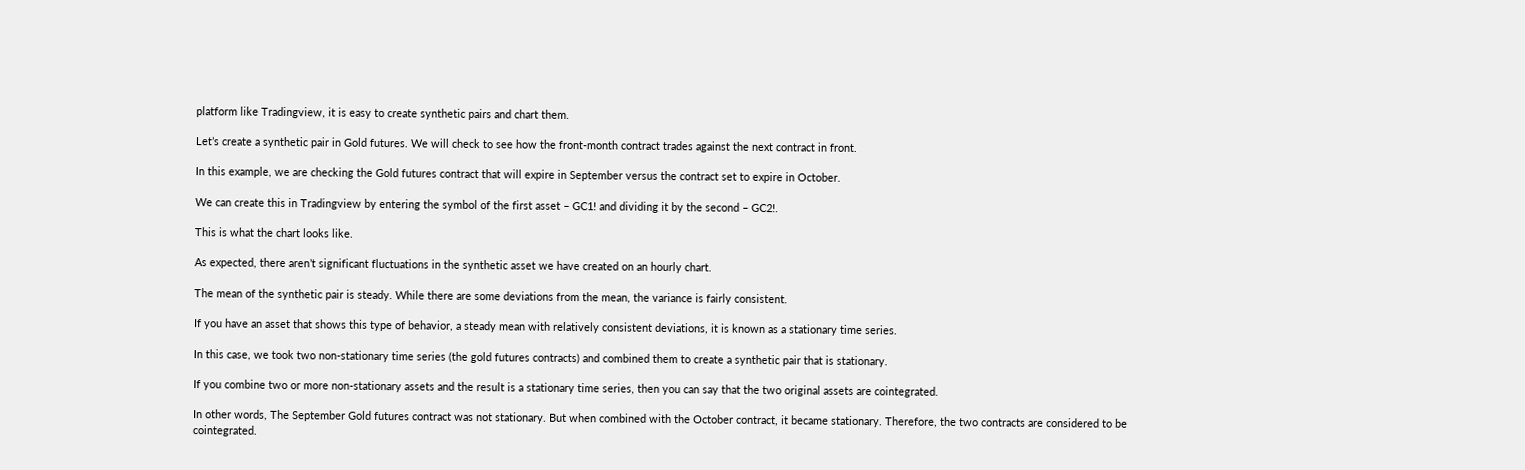platform like Tradingview, it is easy to create synthetic pairs and chart them.

Let’s create a synthetic pair in Gold futures. We will check to see how the front-month contract trades against the next contract in front.

In this example, we are checking the Gold futures contract that will expire in September versus the contract set to expire in October.

We can create this in Tradingview by entering the symbol of the first asset – GC1! and dividing it by the second – GC2!.

This is what the chart looks like.

As expected, there aren’t significant fluctuations in the synthetic asset we have created on an hourly chart.

The mean of the synthetic pair is steady. While there are some deviations from the mean, the variance is fairly consistent.

If you have an asset that shows this type of behavior, a steady mean with relatively consistent deviations, it is known as a stationary time series.

In this case, we took two non-stationary time series (the gold futures contracts) and combined them to create a synthetic pair that is stationary.

If you combine two or more non-stationary assets and the result is a stationary time series, then you can say that the two original assets are cointegrated.

In other words, The September Gold futures contract was not stationary. But when combined with the October contract, it became stationary. Therefore, the two contracts are considered to be cointegrated.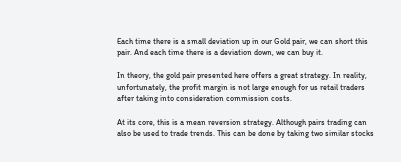Each time there is a small deviation up in our Gold pair, we can short this pair. And each time there is a deviation down, we can buy it.

In theory, the gold pair presented here offers a great strategy. In reality, unfortunately, the profit margin is not large enough for us retail traders after taking into consideration commission costs.

At its core, this is a mean reversion strategy. Although pairs trading can also be used to trade trends. This can be done by taking two similar stocks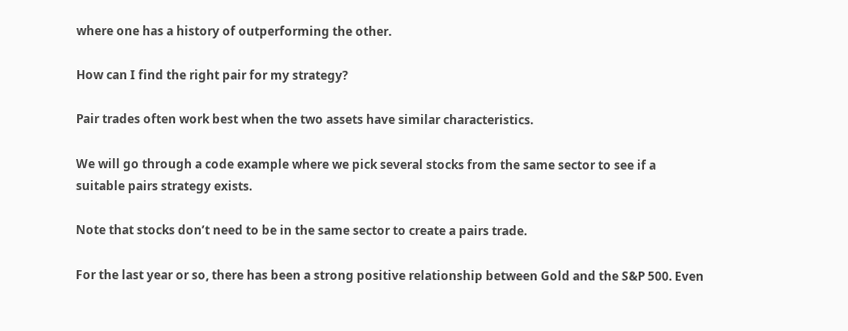where one has a history of outperforming the other.

How can I find the right pair for my strategy?

Pair trades often work best when the two assets have similar characteristics.

We will go through a code example where we pick several stocks from the same sector to see if a suitable pairs strategy exists.

Note that stocks don’t need to be in the same sector to create a pairs trade.

For the last year or so, there has been a strong positive relationship between Gold and the S&P 500. Even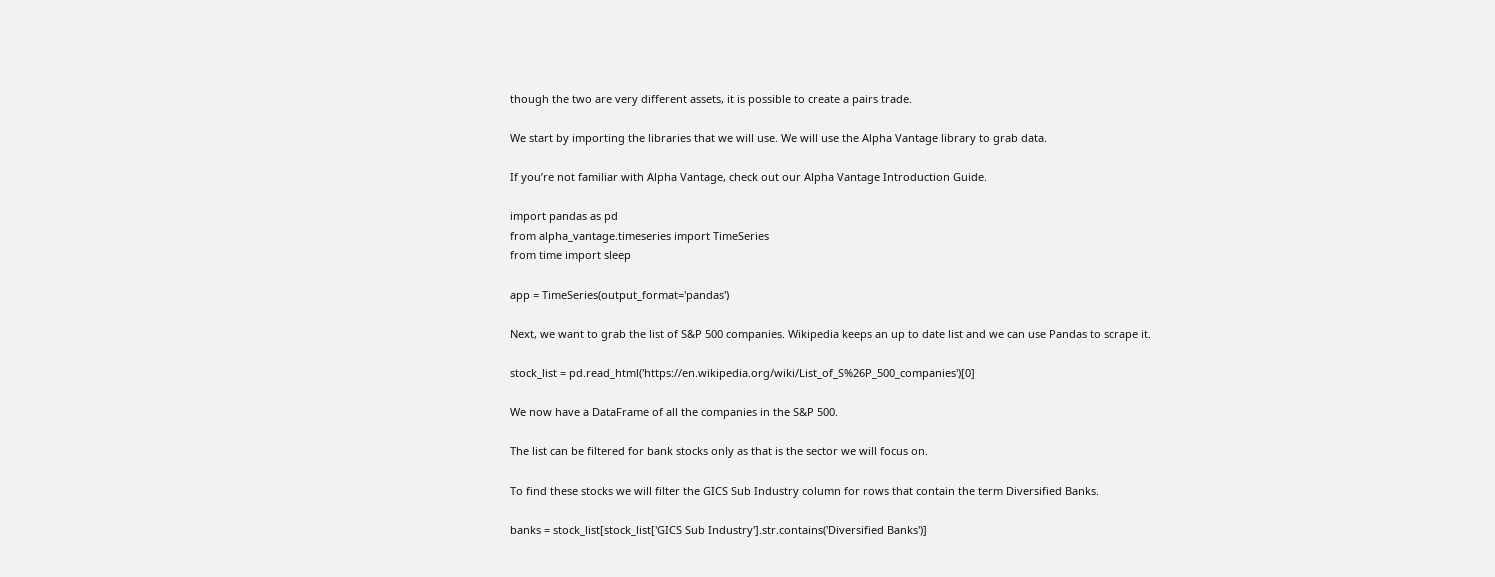though the two are very different assets, it is possible to create a pairs trade.

We start by importing the libraries that we will use. We will use the Alpha Vantage library to grab data.

If you’re not familiar with Alpha Vantage, check out our Alpha Vantage Introduction Guide.

import pandas as pd
from alpha_vantage.timeseries import TimeSeries
from time import sleep

app = TimeSeries(output_format='pandas')

Next, we want to grab the list of S&P 500 companies. Wikipedia keeps an up to date list and we can use Pandas to scrape it.

stock_list = pd.read_html('https://en.wikipedia.org/wiki/List_of_S%26P_500_companies')[0]

We now have a DataFrame of all the companies in the S&P 500.

The list can be filtered for bank stocks only as that is the sector we will focus on.

To find these stocks we will filter the GICS Sub Industry column for rows that contain the term Diversified Banks.

banks = stock_list[stock_list['GICS Sub Industry'].str.contains('Diversified Banks')]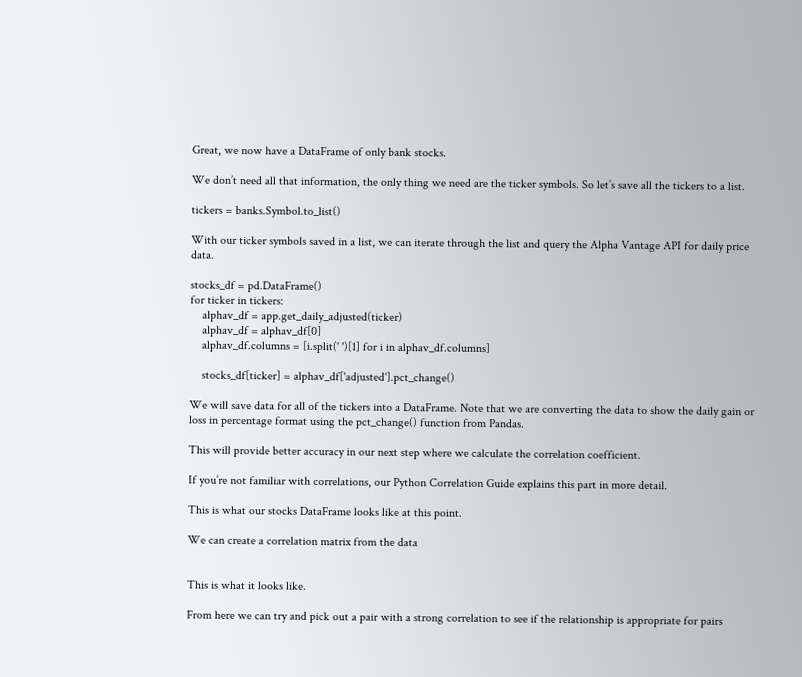Great, we now have a DataFrame of only bank stocks.

We don’t need all that information, the only thing we need are the ticker symbols. So let’s save all the tickers to a list.

tickers = banks.Symbol.to_list()

With our ticker symbols saved in a list, we can iterate through the list and query the Alpha Vantage API for daily price data.

stocks_df = pd.DataFrame()
for ticker in tickers:
    alphav_df = app.get_daily_adjusted(ticker)
    alphav_df = alphav_df[0]
    alphav_df.columns = [i.split(' ')[1] for i in alphav_df.columns]

    stocks_df[ticker] = alphav_df['adjusted'].pct_change()

We will save data for all of the tickers into a DataFrame. Note that we are converting the data to show the daily gain or loss in percentage format using the pct_change() function from Pandas.

This will provide better accuracy in our next step where we calculate the correlation coefficient.

If you’re not familiar with correlations, our Python Correlation Guide explains this part in more detail.

This is what our stocks DataFrame looks like at this point.

We can create a correlation matrix from the data


This is what it looks like.

From here we can try and pick out a pair with a strong correlation to see if the relationship is appropriate for pairs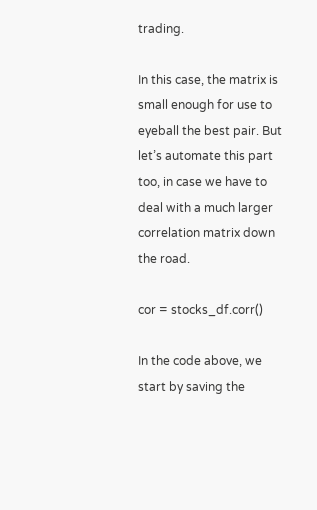trading.

In this case, the matrix is small enough for use to eyeball the best pair. But let’s automate this part too, in case we have to deal with a much larger correlation matrix down the road.

cor = stocks_df.corr()

In the code above, we start by saving the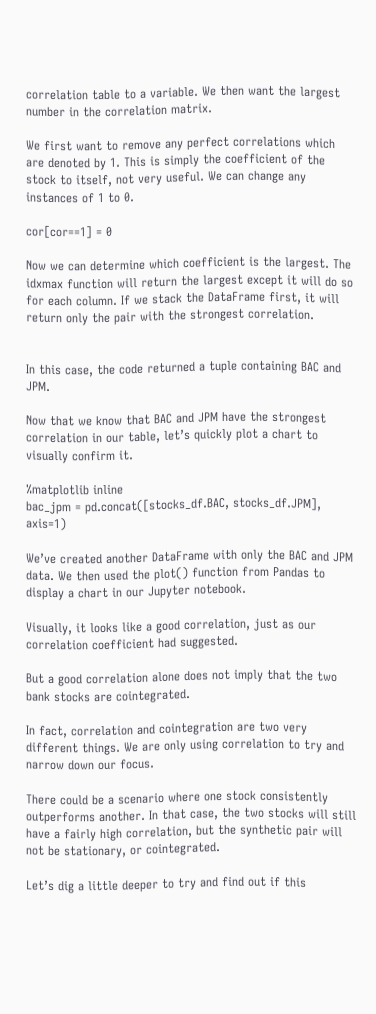correlation table to a variable. We then want the largest number in the correlation matrix.

We first want to remove any perfect correlations which are denoted by 1. This is simply the coefficient of the stock to itself, not very useful. We can change any instances of 1 to 0.

cor[cor==1] = 0

Now we can determine which coefficient is the largest. The idxmax function will return the largest except it will do so for each column. If we stack the DataFrame first, it will return only the pair with the strongest correlation.


In this case, the code returned a tuple containing BAC and JPM.

Now that we know that BAC and JPM have the strongest correlation in our table, let’s quickly plot a chart to visually confirm it.

%matplotlib inline
bac_jpm = pd.concat([stocks_df.BAC, stocks_df.JPM], axis=1)

We’ve created another DataFrame with only the BAC and JPM data. We then used the plot() function from Pandas to display a chart in our Jupyter notebook.

Visually, it looks like a good correlation, just as our correlation coefficient had suggested.

But a good correlation alone does not imply that the two bank stocks are cointegrated.

In fact, correlation and cointegration are two very different things. We are only using correlation to try and narrow down our focus.

There could be a scenario where one stock consistently outperforms another. In that case, the two stocks will still have a fairly high correlation, but the synthetic pair will not be stationary, or cointegrated.

Let’s dig a little deeper to try and find out if this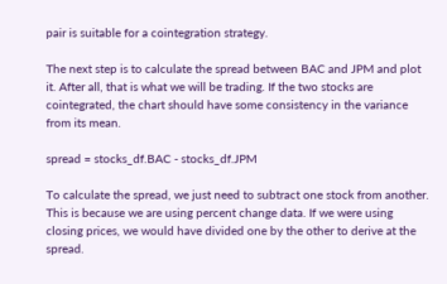pair is suitable for a cointegration strategy.

The next step is to calculate the spread between BAC and JPM and plot it. After all, that is what we will be trading. If the two stocks are cointegrated, the chart should have some consistency in the variance from its mean.

spread = stocks_df.BAC - stocks_df.JPM

To calculate the spread, we just need to subtract one stock from another. This is because we are using percent change data. If we were using closing prices, we would have divided one by the other to derive at the spread.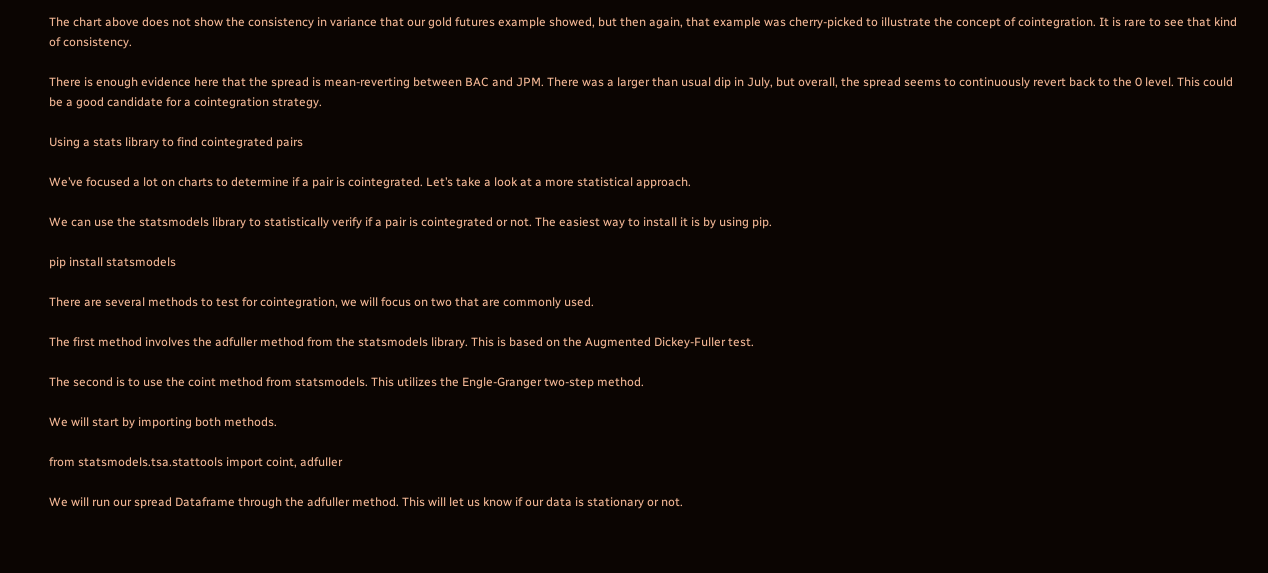The chart above does not show the consistency in variance that our gold futures example showed, but then again, that example was cherry-picked to illustrate the concept of cointegration. It is rare to see that kind of consistency.

There is enough evidence here that the spread is mean-reverting between BAC and JPM. There was a larger than usual dip in July, but overall, the spread seems to continuously revert back to the 0 level. This could be a good candidate for a cointegration strategy.

Using a stats library to find cointegrated pairs

We’ve focused a lot on charts to determine if a pair is cointegrated. Let’s take a look at a more statistical approach.

We can use the statsmodels library to statistically verify if a pair is cointegrated or not. The easiest way to install it is by using pip.

pip install statsmodels

There are several methods to test for cointegration, we will focus on two that are commonly used.

The first method involves the adfuller method from the statsmodels library. This is based on the Augmented Dickey-Fuller test.

The second is to use the coint method from statsmodels. This utilizes the Engle-Granger two-step method.

We will start by importing both methods.

from statsmodels.tsa.stattools import coint, adfuller

We will run our spread Dataframe through the adfuller method. This will let us know if our data is stationary or not.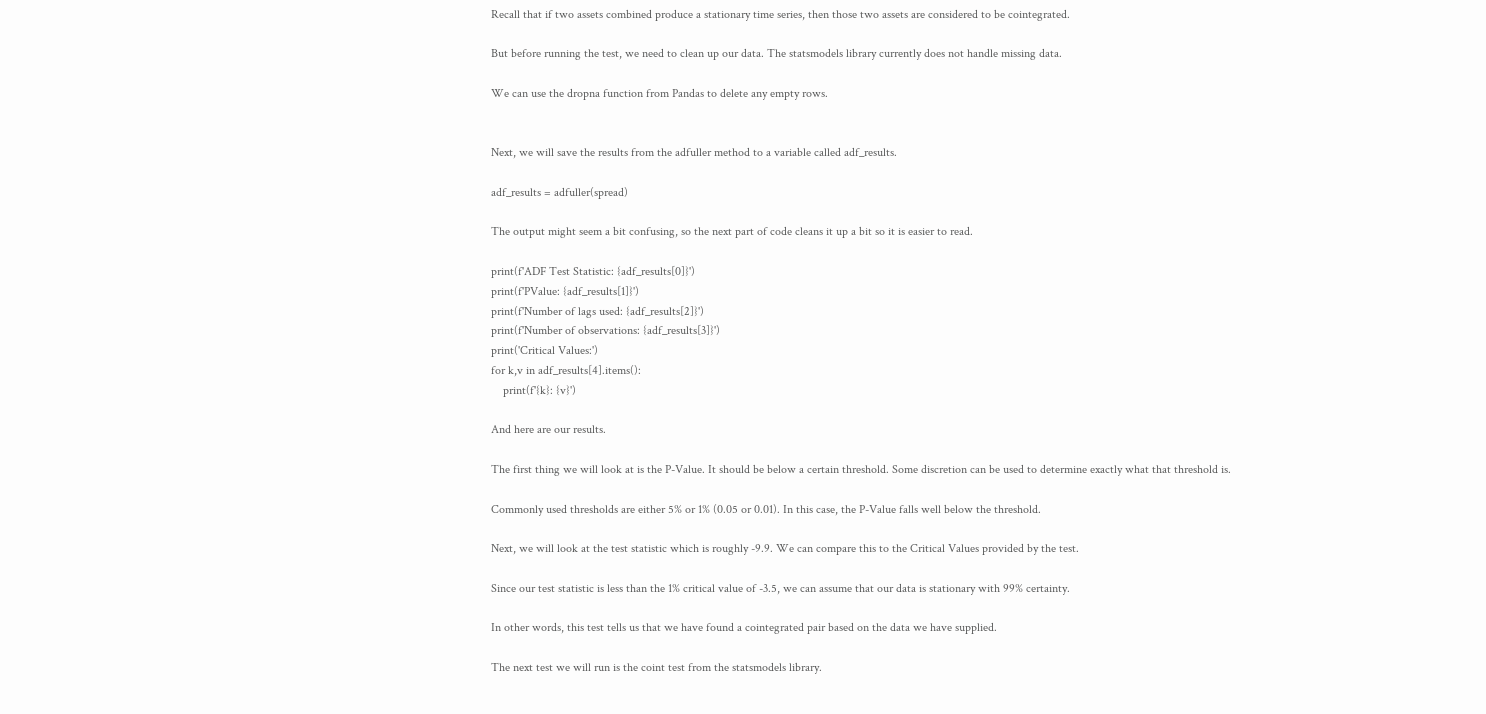Recall that if two assets combined produce a stationary time series, then those two assets are considered to be cointegrated.

But before running the test, we need to clean up our data. The statsmodels library currently does not handle missing data.

We can use the dropna function from Pandas to delete any empty rows.


Next, we will save the results from the adfuller method to a variable called adf_results.

adf_results = adfuller(spread)

The output might seem a bit confusing, so the next part of code cleans it up a bit so it is easier to read.

print(f'ADF Test Statistic: {adf_results[0]}')
print(f'PValue: {adf_results[1]}')
print(f'Number of lags used: {adf_results[2]}')
print(f'Number of observations: {adf_results[3]}')
print('Critical Values:')
for k,v in adf_results[4].items():
    print(f'{k}: {v}')

And here are our results.

The first thing we will look at is the P-Value. It should be below a certain threshold. Some discretion can be used to determine exactly what that threshold is.

Commonly used thresholds are either 5% or 1% (0.05 or 0.01). In this case, the P-Value falls well below the threshold.

Next, we will look at the test statistic which is roughly -9.9. We can compare this to the Critical Values provided by the test.

Since our test statistic is less than the 1% critical value of -3.5, we can assume that our data is stationary with 99% certainty.

In other words, this test tells us that we have found a cointegrated pair based on the data we have supplied.

The next test we will run is the coint test from the statsmodels library.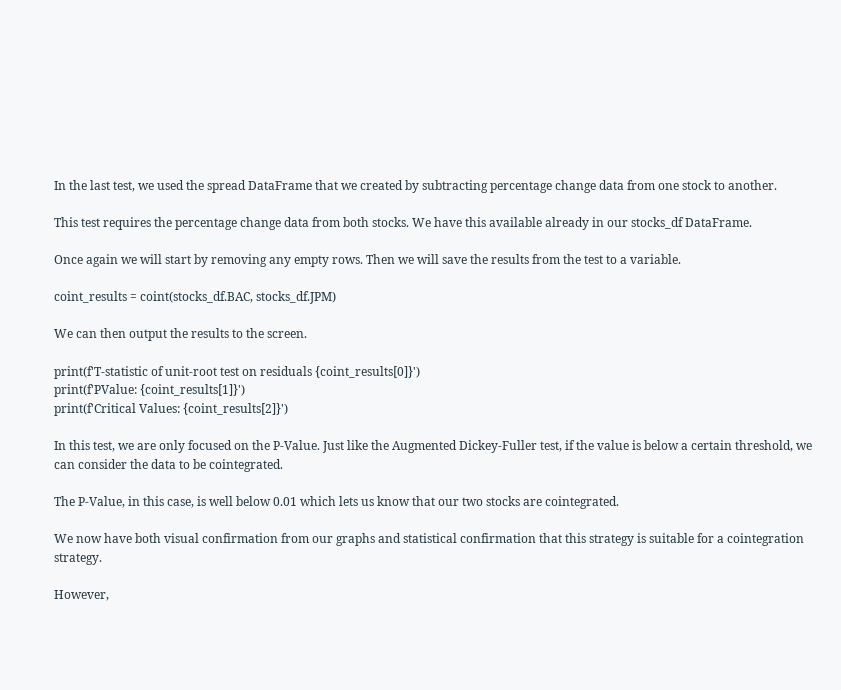In the last test, we used the spread DataFrame that we created by subtracting percentage change data from one stock to another.

This test requires the percentage change data from both stocks. We have this available already in our stocks_df DataFrame.

Once again we will start by removing any empty rows. Then we will save the results from the test to a variable.

coint_results = coint(stocks_df.BAC, stocks_df.JPM)

We can then output the results to the screen.

print(f'T-statistic of unit-root test on residuals {coint_results[0]}')
print(f'PValue: {coint_results[1]}')
print(f'Critical Values: {coint_results[2]}')

In this test, we are only focused on the P-Value. Just like the Augmented Dickey-Fuller test, if the value is below a certain threshold, we can consider the data to be cointegrated.

The P-Value, in this case, is well below 0.01 which lets us know that our two stocks are cointegrated.

We now have both visual confirmation from our graphs and statistical confirmation that this strategy is suitable for a cointegration strategy.

However,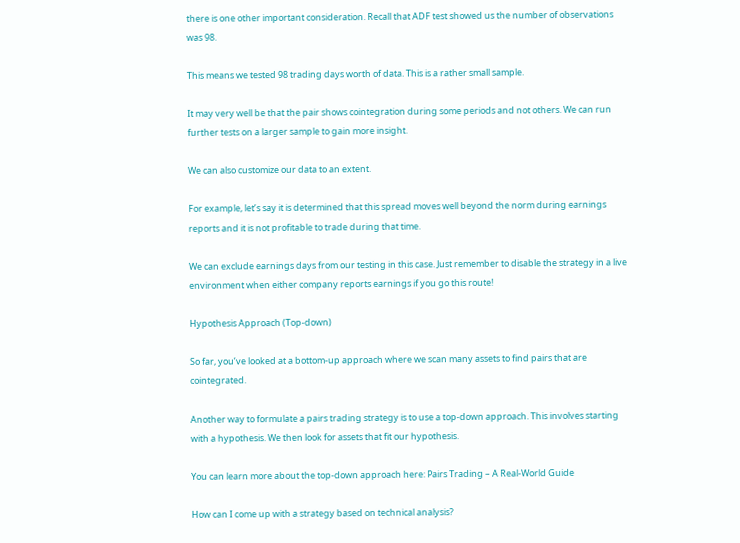there is one other important consideration. Recall that ADF test showed us the number of observations was 98.

This means we tested 98 trading days worth of data. This is a rather small sample.

It may very well be that the pair shows cointegration during some periods and not others. We can run further tests on a larger sample to gain more insight.

We can also customize our data to an extent.

For example, let’s say it is determined that this spread moves well beyond the norm during earnings reports and it is not profitable to trade during that time.

We can exclude earnings days from our testing in this case. Just remember to disable the strategy in a live environment when either company reports earnings if you go this route!

Hypothesis Approach (Top-down)

So far, you’ve looked at a bottom-up approach where we scan many assets to find pairs that are cointegrated.

Another way to formulate a pairs trading strategy is to use a top-down approach. This involves starting with a hypothesis. We then look for assets that fit our hypothesis.

You can learn more about the top-down approach here: Pairs Trading – A Real-World Guide

How can I come up with a strategy based on technical analysis?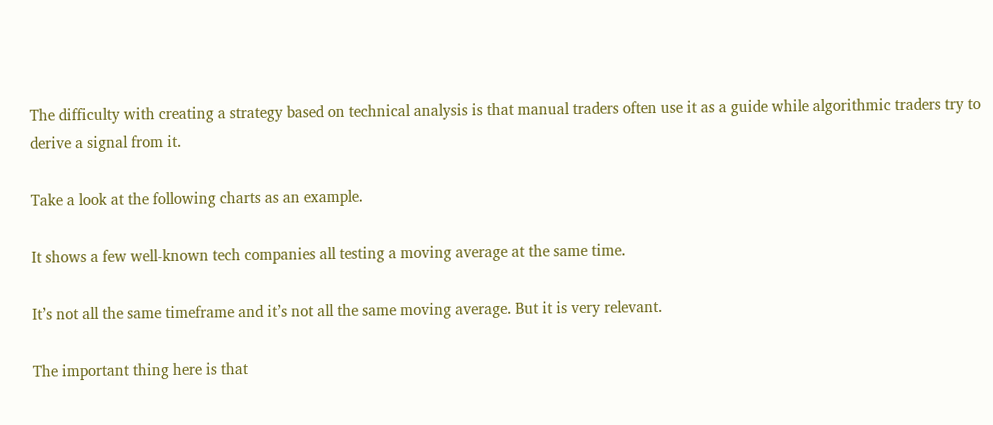The difficulty with creating a strategy based on technical analysis is that manual traders often use it as a guide while algorithmic traders try to derive a signal from it.

Take a look at the following charts as an example.

It shows a few well-known tech companies all testing a moving average at the same time.

It’s not all the same timeframe and it’s not all the same moving average. But it is very relevant.

The important thing here is that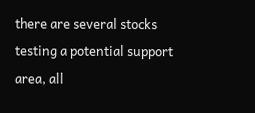there are several stocks testing a potential support area, all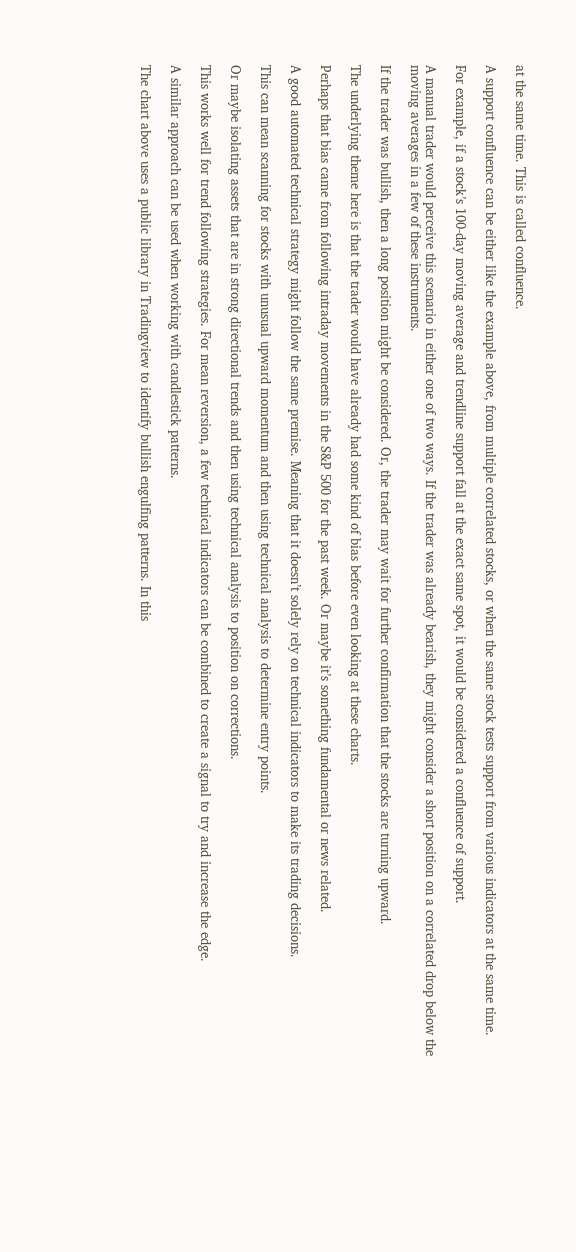at the same time. This is called confluence.

A support confluence can be either like the example above, from multiple correlated stocks, or when the same stock tests support from various indicators at the same time.

For example, if a stock’s 100-day moving average and trendline support fall at the exact same spot, it would be considered a confluence of support.

A manual trader would perceive this scenario in either one of two ways. If the trader was already bearish, they might consider a short position on a correlated drop below the moving averages in a few of these instruments.

If the trader was bullish, then a long position might be considered. Or, the trader may wait for further confirmation that the stocks are turning upward.

The underlying theme here is that the trader would have already had some kind of bias before even looking at these charts.

Perhaps that bias came from following intraday movements in the S&P 500 for the past week. Or maybe it’s something fundamental or news related.

A good automated technical strategy might follow the same premise. Meaning that it doesn’t solely rely on technical indicators to make its trading decisions.

This can mean scanning for stocks with unusual upward momentum and then using technical analysis to determine entry points.

Or maybe isolating assets that are in strong directional trends and then using technical analysis to position on corrections.

This works well for trend following strategies. For mean reversion, a few technical indicators can be combined to create a signal to try and increase the edge.

A similar approach can be used when working with candlestick patterns.

The chart above uses a public library in Tradingview to identify bullish engulfing patterns. In this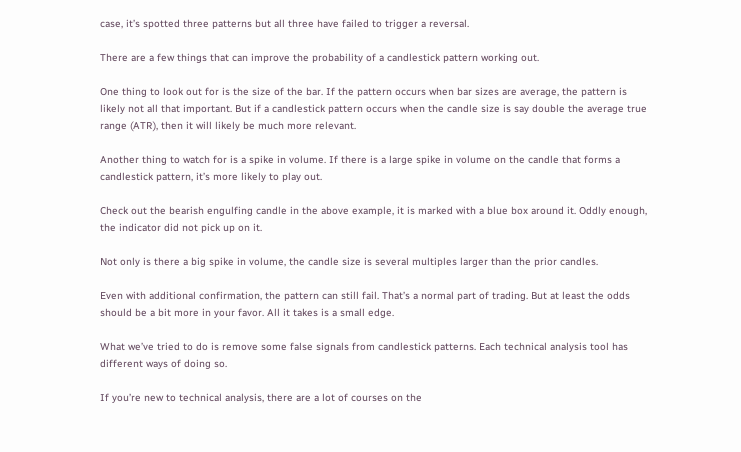case, it’s spotted three patterns but all three have failed to trigger a reversal.

There are a few things that can improve the probability of a candlestick pattern working out.

One thing to look out for is the size of the bar. If the pattern occurs when bar sizes are average, the pattern is likely not all that important. But if a candlestick pattern occurs when the candle size is say double the average true range (ATR), then it will likely be much more relevant.

Another thing to watch for is a spike in volume. If there is a large spike in volume on the candle that forms a candlestick pattern, it’s more likely to play out.

Check out the bearish engulfing candle in the above example, it is marked with a blue box around it. Oddly enough, the indicator did not pick up on it.

Not only is there a big spike in volume, the candle size is several multiples larger than the prior candles.

Even with additional confirmation, the pattern can still fail. That’s a normal part of trading. But at least the odds should be a bit more in your favor. All it takes is a small edge.

What we’ve tried to do is remove some false signals from candlestick patterns. Each technical analysis tool has different ways of doing so.

If you’re new to technical analysis, there are a lot of courses on the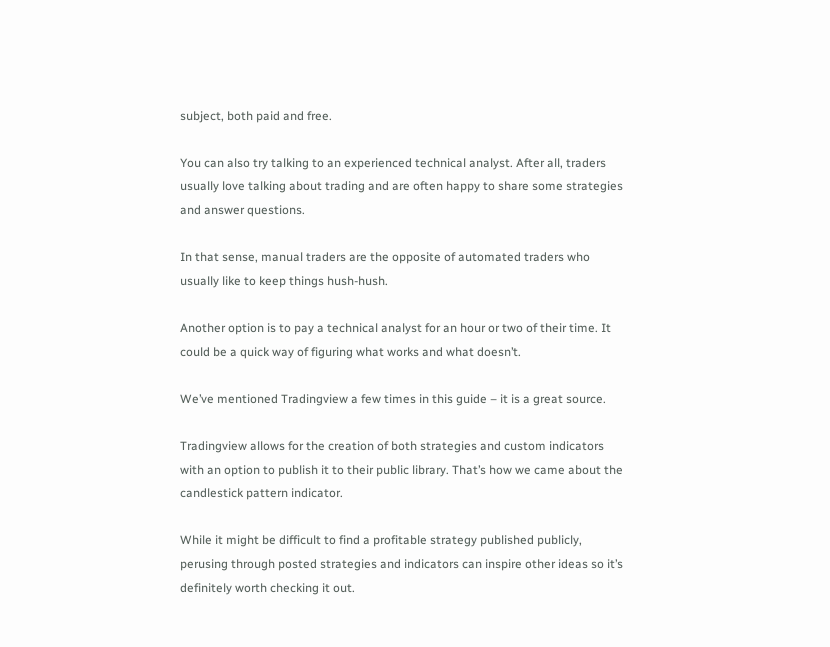subject, both paid and free.

You can also try talking to an experienced technical analyst. After all, traders usually love talking about trading and are often happy to share some strategies and answer questions.

In that sense, manual traders are the opposite of automated traders who usually like to keep things hush-hush.

Another option is to pay a technical analyst for an hour or two of their time. It could be a quick way of figuring what works and what doesn’t.

We’ve mentioned Tradingview a few times in this guide – it is a great source.

Tradingview allows for the creation of both strategies and custom indicators with an option to publish it to their public library. That’s how we came about the candlestick pattern indicator.

While it might be difficult to find a profitable strategy published publicly, perusing through posted strategies and indicators can inspire other ideas so it’s definitely worth checking it out.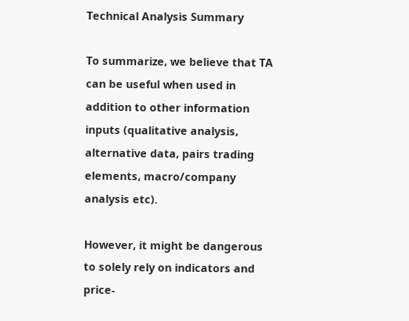Technical Analysis Summary

To summarize, we believe that TA can be useful when used in addition to other information inputs (qualitative analysis, alternative data, pairs trading elements, macro/company analysis etc).

However, it might be dangerous to solely rely on indicators and price-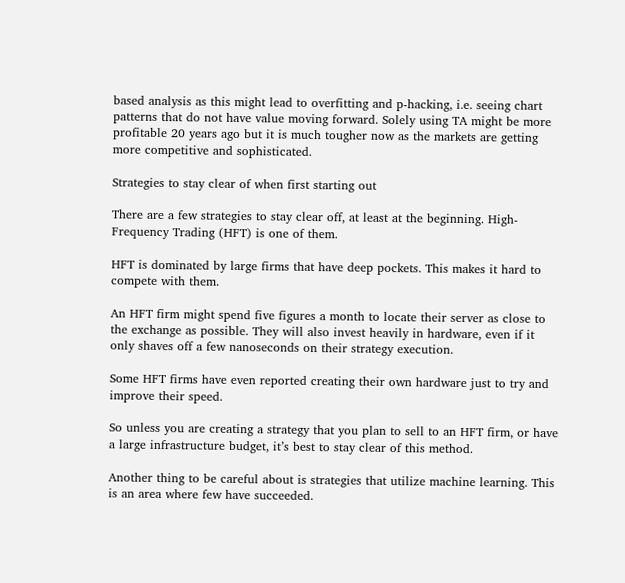based analysis as this might lead to overfitting and p-hacking, i.e. seeing chart patterns that do not have value moving forward. Solely using TA might be more profitable 20 years ago but it is much tougher now as the markets are getting more competitive and sophisticated.

Strategies to stay clear of when first starting out

There are a few strategies to stay clear off, at least at the beginning. High-Frequency Trading (HFT) is one of them.

HFT is dominated by large firms that have deep pockets. This makes it hard to compete with them.

An HFT firm might spend five figures a month to locate their server as close to the exchange as possible. They will also invest heavily in hardware, even if it only shaves off a few nanoseconds on their strategy execution.

Some HFT firms have even reported creating their own hardware just to try and improve their speed.

So unless you are creating a strategy that you plan to sell to an HFT firm, or have a large infrastructure budget, it’s best to stay clear of this method.

Another thing to be careful about is strategies that utilize machine learning. This is an area where few have succeeded.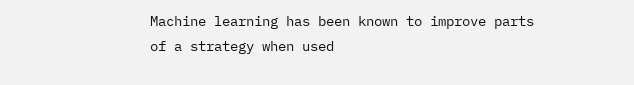Machine learning has been known to improve parts of a strategy when used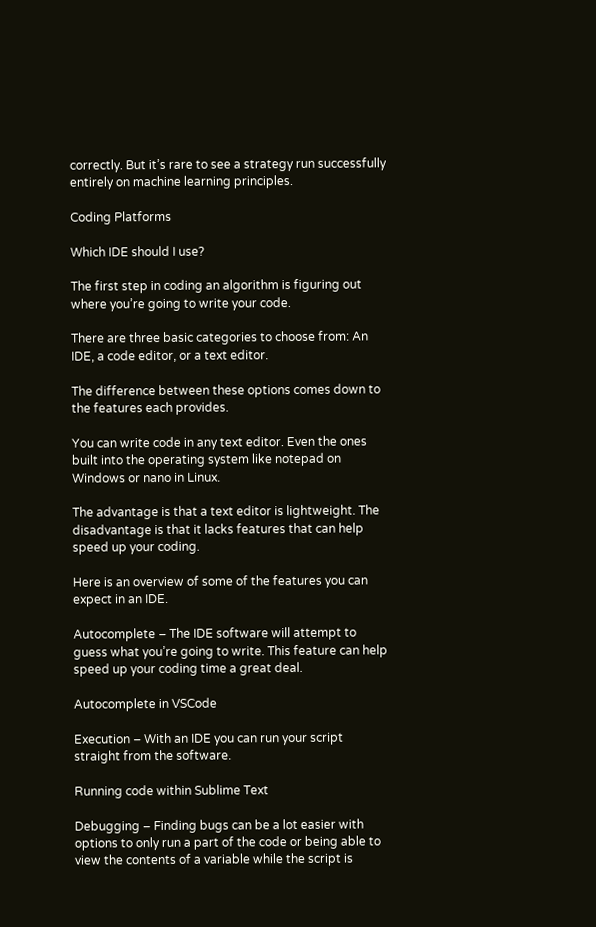correctly. But it’s rare to see a strategy run successfully entirely on machine learning principles.

Coding Platforms

Which IDE should I use?

The first step in coding an algorithm is figuring out where you’re going to write your code.

There are three basic categories to choose from: An IDE, a code editor, or a text editor.

The difference between these options comes down to the features each provides.

You can write code in any text editor. Even the ones built into the operating system like notepad on Windows or nano in Linux.

The advantage is that a text editor is lightweight. The disadvantage is that it lacks features that can help speed up your coding.

Here is an overview of some of the features you can expect in an IDE.

Autocomplete – The IDE software will attempt to guess what you’re going to write. This feature can help speed up your coding time a great deal.

Autocomplete in VSCode

Execution – With an IDE you can run your script straight from the software.

Running code within Sublime Text

Debugging – Finding bugs can be a lot easier with options to only run a part of the code or being able to view the contents of a variable while the script is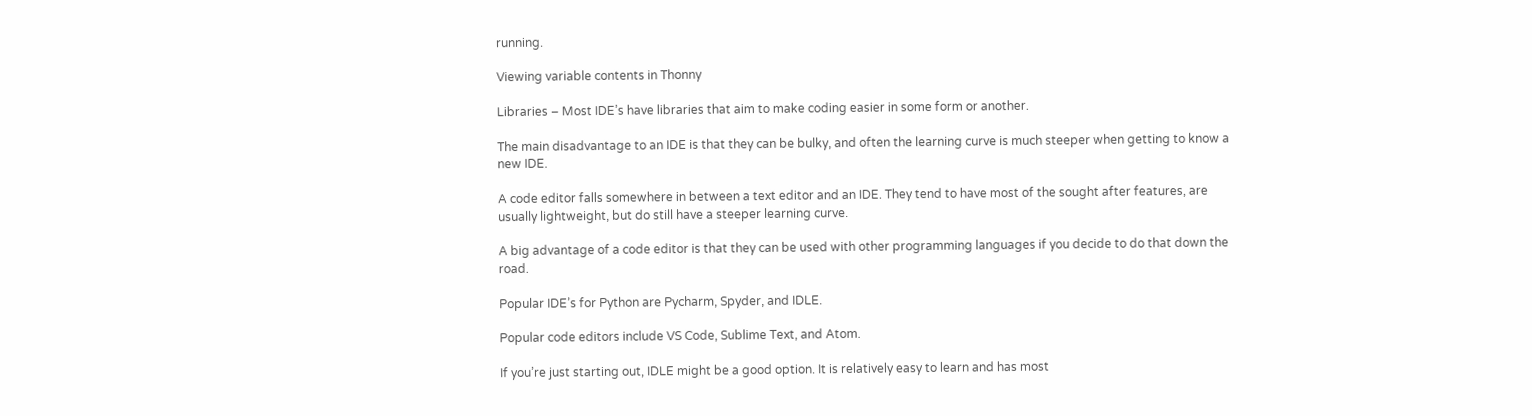running.

Viewing variable contents in Thonny

Libraries – Most IDE’s have libraries that aim to make coding easier in some form or another.

The main disadvantage to an IDE is that they can be bulky, and often the learning curve is much steeper when getting to know a new IDE.

A code editor falls somewhere in between a text editor and an IDE. They tend to have most of the sought after features, are usually lightweight, but do still have a steeper learning curve.

A big advantage of a code editor is that they can be used with other programming languages if you decide to do that down the road.

Popular IDE’s for Python are Pycharm, Spyder, and IDLE.

Popular code editors include VS Code, Sublime Text, and Atom.

If you’re just starting out, IDLE might be a good option. It is relatively easy to learn and has most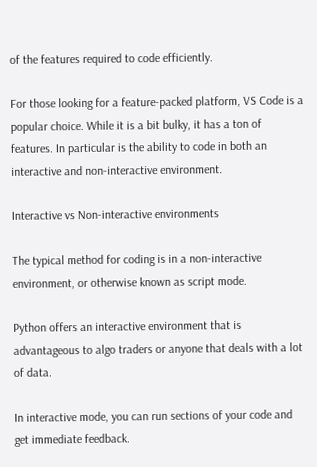of the features required to code efficiently.

For those looking for a feature-packed platform, VS Code is a popular choice. While it is a bit bulky, it has a ton of features. In particular is the ability to code in both an interactive and non-interactive environment.

Interactive vs Non-interactive environments

The typical method for coding is in a non-interactive environment, or otherwise known as script mode.

Python offers an interactive environment that is advantageous to algo traders or anyone that deals with a lot of data.

In interactive mode, you can run sections of your code and get immediate feedback.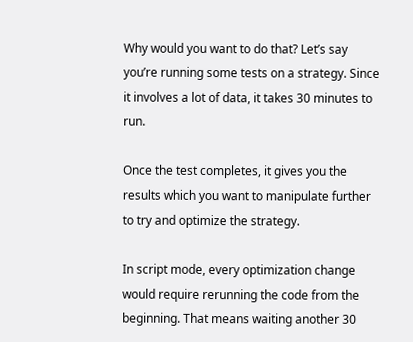Why would you want to do that? Let’s say you’re running some tests on a strategy. Since it involves a lot of data, it takes 30 minutes to run.

Once the test completes, it gives you the results which you want to manipulate further to try and optimize the strategy.

In script mode, every optimization change would require rerunning the code from the beginning. That means waiting another 30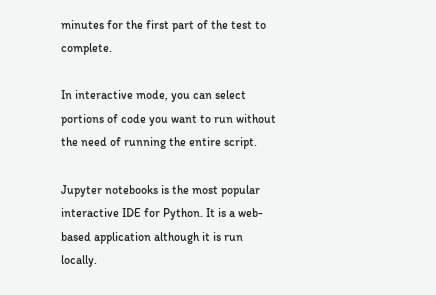minutes for the first part of the test to complete.

In interactive mode, you can select portions of code you want to run without the need of running the entire script.

Jupyter notebooks is the most popular interactive IDE for Python. It is a web-based application although it is run locally.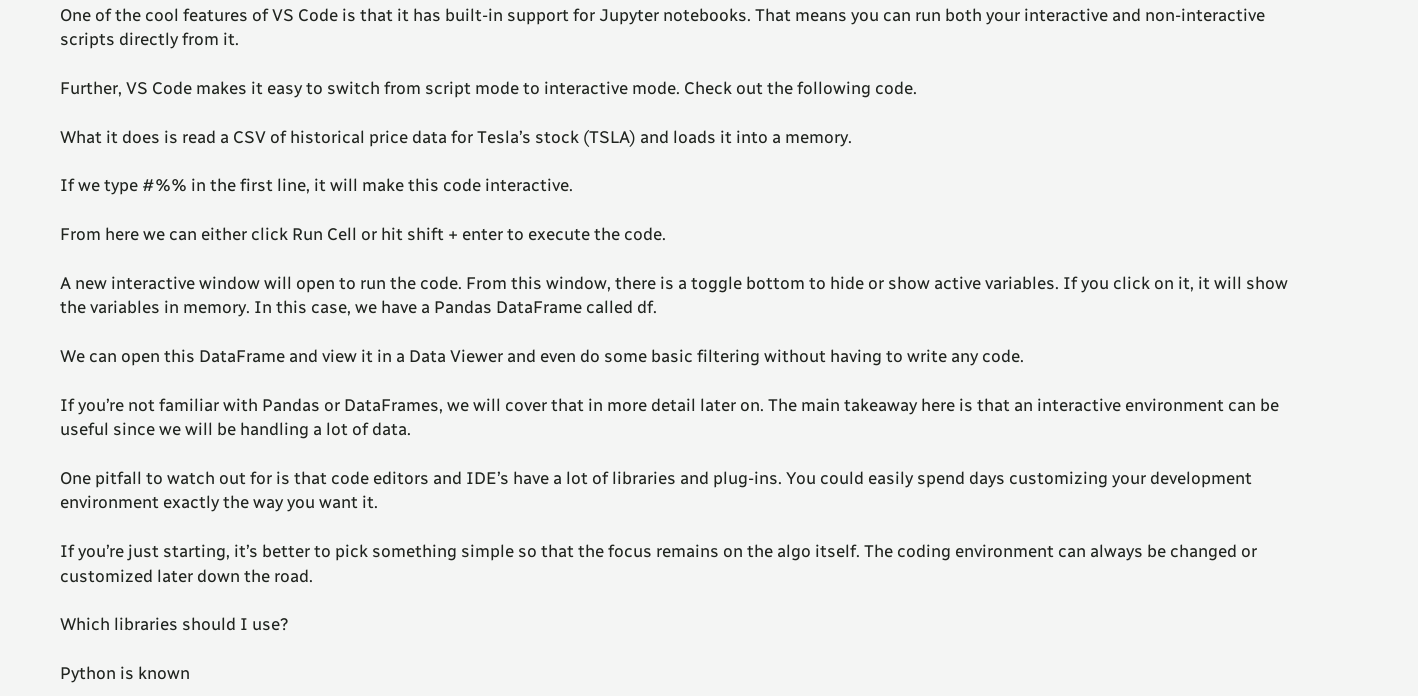One of the cool features of VS Code is that it has built-in support for Jupyter notebooks. That means you can run both your interactive and non-interactive scripts directly from it.

Further, VS Code makes it easy to switch from script mode to interactive mode. Check out the following code.

What it does is read a CSV of historical price data for Tesla’s stock (TSLA) and loads it into a memory.

If we type #%% in the first line, it will make this code interactive.

From here we can either click Run Cell or hit shift + enter to execute the code.

A new interactive window will open to run the code. From this window, there is a toggle bottom to hide or show active variables. If you click on it, it will show the variables in memory. In this case, we have a Pandas DataFrame called df.

We can open this DataFrame and view it in a Data Viewer and even do some basic filtering without having to write any code.

If you’re not familiar with Pandas or DataFrames, we will cover that in more detail later on. The main takeaway here is that an interactive environment can be useful since we will be handling a lot of data.

One pitfall to watch out for is that code editors and IDE’s have a lot of libraries and plug-ins. You could easily spend days customizing your development environment exactly the way you want it.

If you’re just starting, it’s better to pick something simple so that the focus remains on the algo itself. The coding environment can always be changed or customized later down the road.

Which libraries should I use?

Python is known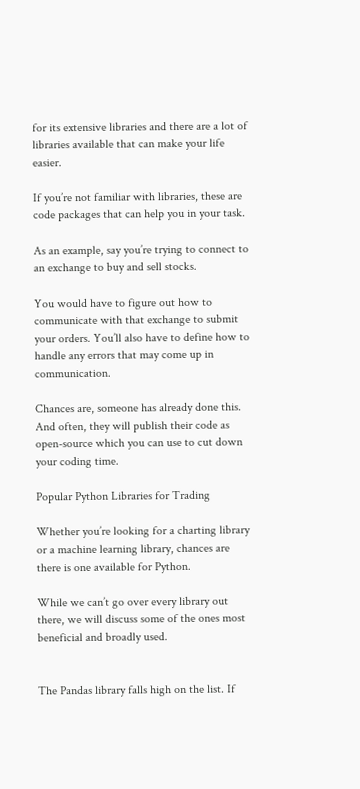for its extensive libraries and there are a lot of libraries available that can make your life easier.

If you’re not familiar with libraries, these are code packages that can help you in your task.

As an example, say you’re trying to connect to an exchange to buy and sell stocks.

You would have to figure out how to communicate with that exchange to submit your orders. You’ll also have to define how to handle any errors that may come up in communication.

Chances are, someone has already done this. And often, they will publish their code as open-source which you can use to cut down your coding time.

Popular Python Libraries for Trading

Whether you’re looking for a charting library or a machine learning library, chances are there is one available for Python.

While we can’t go over every library out there, we will discuss some of the ones most beneficial and broadly used.


The Pandas library falls high on the list. If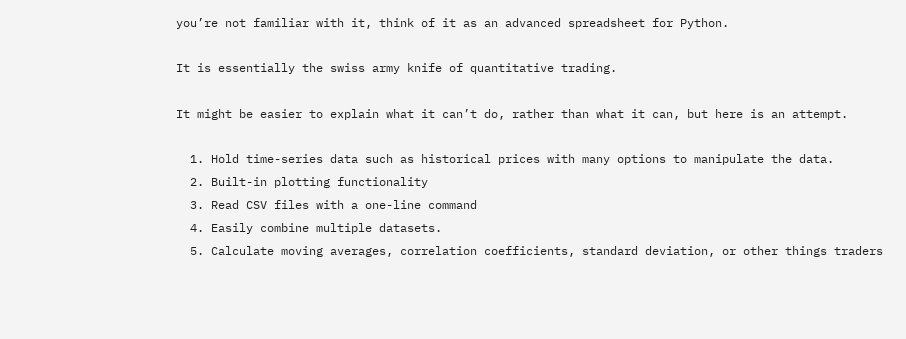you’re not familiar with it, think of it as an advanced spreadsheet for Python.

It is essentially the swiss army knife of quantitative trading.

It might be easier to explain what it can’t do, rather than what it can, but here is an attempt.

  1. Hold time-series data such as historical prices with many options to manipulate the data.
  2. Built-in plotting functionality
  3. Read CSV files with a one-line command
  4. Easily combine multiple datasets.
  5. Calculate moving averages, correlation coefficients, standard deviation, or other things traders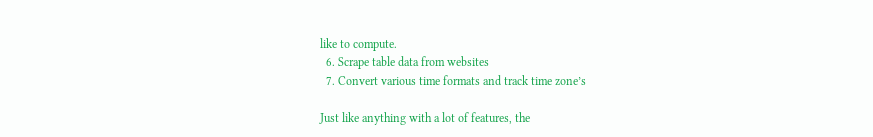like to compute.
  6. Scrape table data from websites
  7. Convert various time formats and track time zone’s

Just like anything with a lot of features, the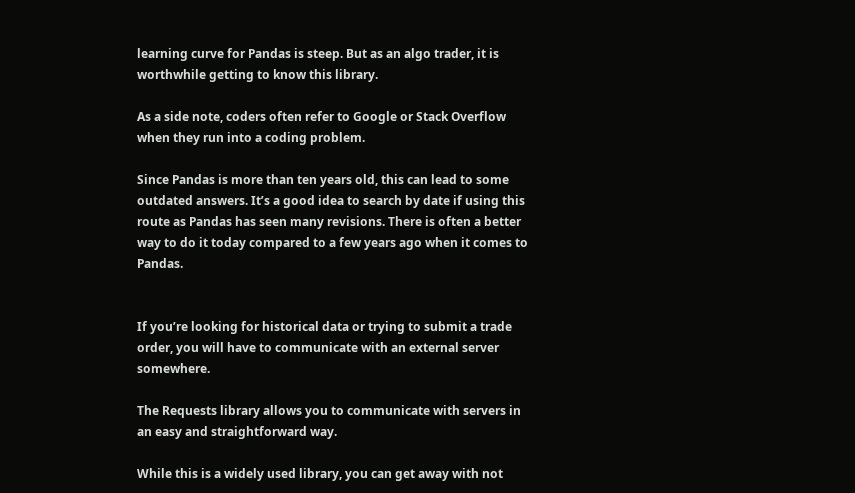learning curve for Pandas is steep. But as an algo trader, it is worthwhile getting to know this library.

As a side note, coders often refer to Google or Stack Overflow when they run into a coding problem.

Since Pandas is more than ten years old, this can lead to some outdated answers. It’s a good idea to search by date if using this route as Pandas has seen many revisions. There is often a better way to do it today compared to a few years ago when it comes to Pandas.


If you’re looking for historical data or trying to submit a trade order, you will have to communicate with an external server somewhere.

The Requests library allows you to communicate with servers in an easy and straightforward way.

While this is a widely used library, you can get away with not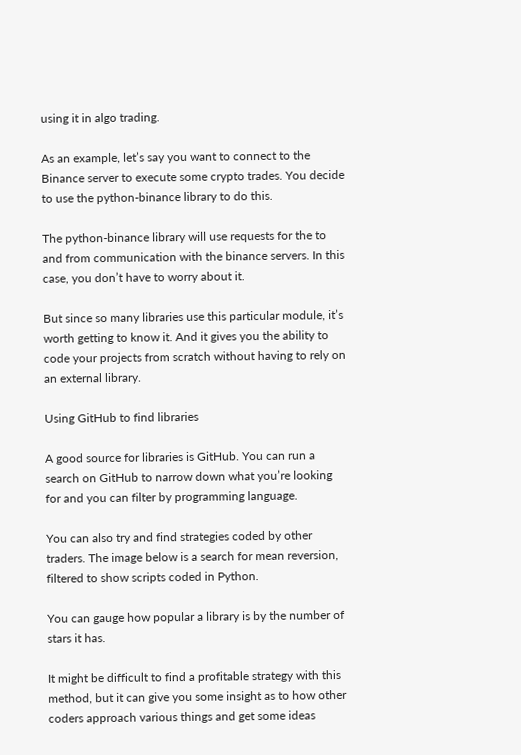using it in algo trading.

As an example, let’s say you want to connect to the Binance server to execute some crypto trades. You decide to use the python-binance library to do this.

The python-binance library will use requests for the to and from communication with the binance servers. In this case, you don’t have to worry about it.

But since so many libraries use this particular module, it’s worth getting to know it. And it gives you the ability to code your projects from scratch without having to rely on an external library.

Using GitHub to find libraries

A good source for libraries is GitHub. You can run a search on GitHub to narrow down what you’re looking for and you can filter by programming language.

You can also try and find strategies coded by other traders. The image below is a search for mean reversion, filtered to show scripts coded in Python.

You can gauge how popular a library is by the number of stars it has.

It might be difficult to find a profitable strategy with this method, but it can give you some insight as to how other coders approach various things and get some ideas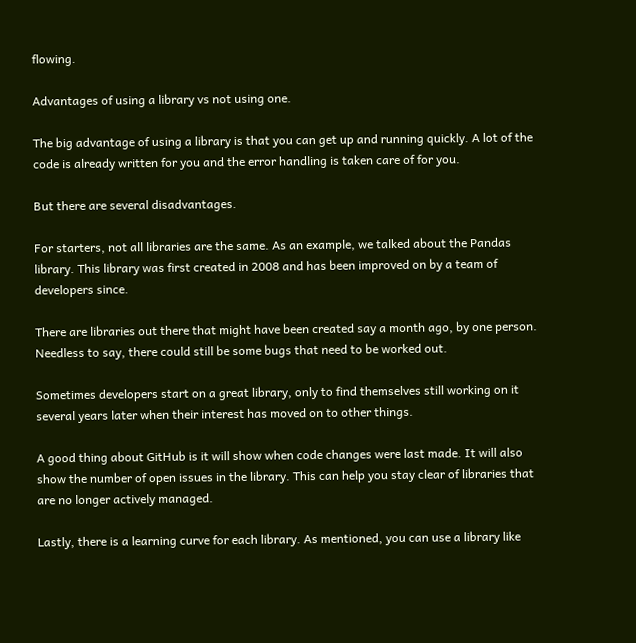flowing.

Advantages of using a library vs not using one.

The big advantage of using a library is that you can get up and running quickly. A lot of the code is already written for you and the error handling is taken care of for you.

But there are several disadvantages.

For starters, not all libraries are the same. As an example, we talked about the Pandas library. This library was first created in 2008 and has been improved on by a team of developers since.

There are libraries out there that might have been created say a month ago, by one person. Needless to say, there could still be some bugs that need to be worked out.

Sometimes developers start on a great library, only to find themselves still working on it several years later when their interest has moved on to other things.

A good thing about GitHub is it will show when code changes were last made. It will also show the number of open issues in the library. This can help you stay clear of libraries that are no longer actively managed.

Lastly, there is a learning curve for each library. As mentioned, you can use a library like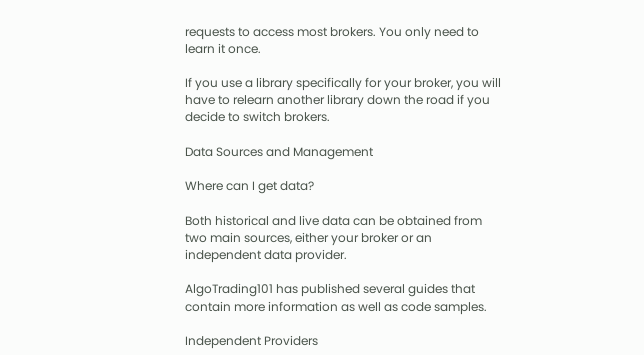requests to access most brokers. You only need to learn it once.

If you use a library specifically for your broker, you will have to relearn another library down the road if you decide to switch brokers.

Data Sources and Management

Where can I get data?

Both historical and live data can be obtained from two main sources, either your broker or an independent data provider.

AlgoTrading101 has published several guides that contain more information as well as code samples.

Independent Providers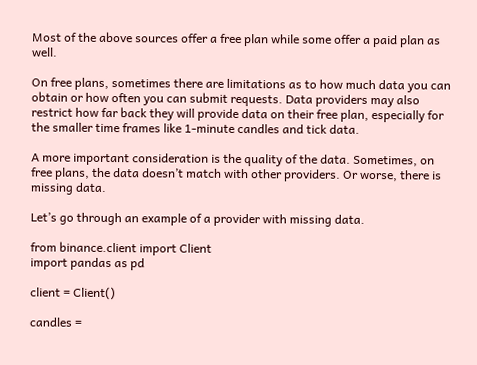Most of the above sources offer a free plan while some offer a paid plan as well.

On free plans, sometimes there are limitations as to how much data you can obtain or how often you can submit requests. Data providers may also restrict how far back they will provide data on their free plan, especially for the smaller time frames like 1-minute candles and tick data.

A more important consideration is the quality of the data. Sometimes, on free plans, the data doesn’t match with other providers. Or worse, there is missing data.

Let’s go through an example of a provider with missing data.

from binance.client import Client
import pandas as pd

client = Client()

candles =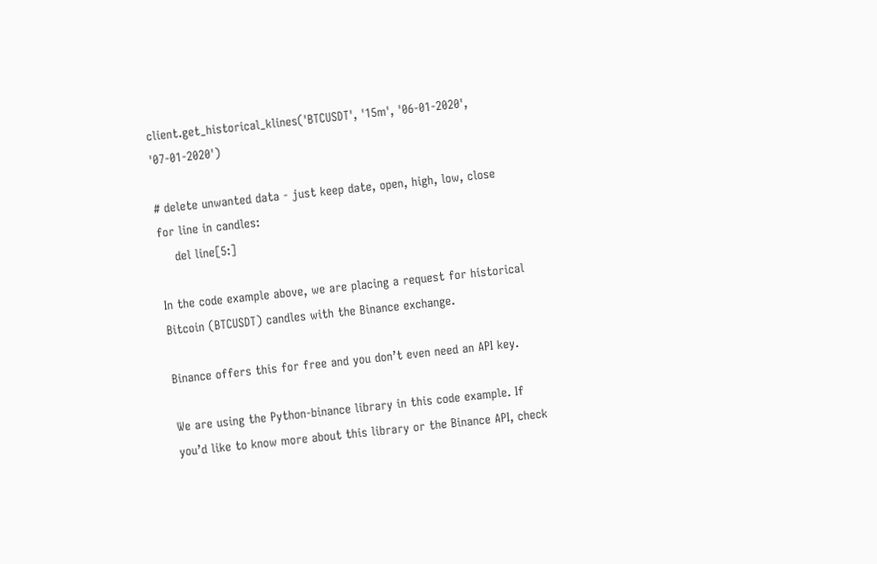client.get_historical_klines('BTCUSDT', '15m', '06-01-2020', '07-01-2020')

# delete unwanted data - just keep date, open, high, low, close
for line in candles:
    del line[5:]

In the code example above, we are placing a request for historical Bitcoin (BTCUSDT) candles with the Binance exchange.

Binance offers this for free and you don’t even need an API key.

We are using the Python-binance library in this code example. If you’d like to know more about this library or the Binance API, check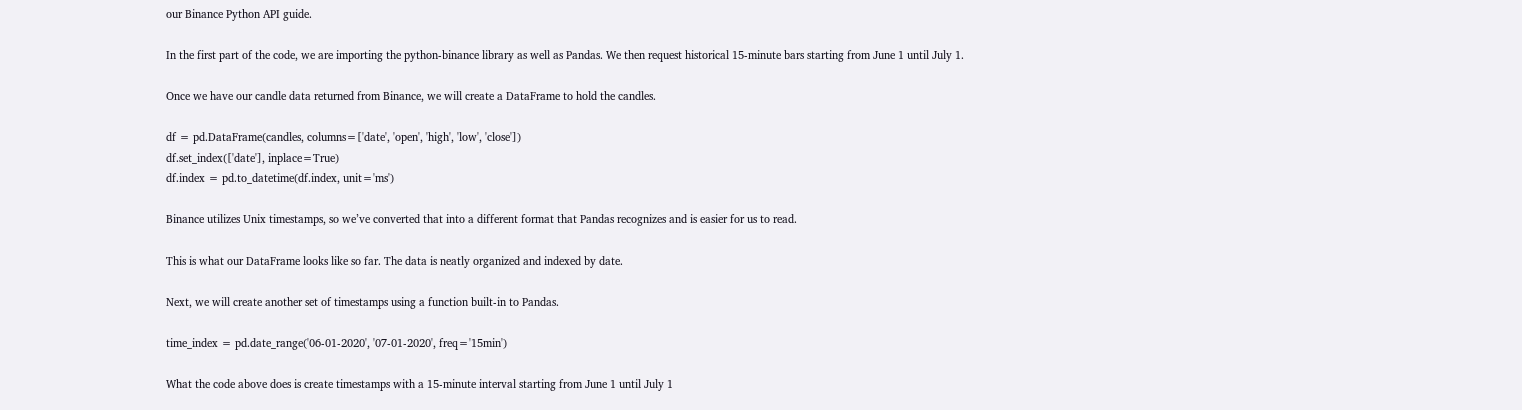our Binance Python API guide.

In the first part of the code, we are importing the python-binance library as well as Pandas. We then request historical 15-minute bars starting from June 1 until July 1.

Once we have our candle data returned from Binance, we will create a DataFrame to hold the candles.

df = pd.DataFrame(candles, columns=['date', 'open', 'high', 'low', 'close'])
df.set_index(['date'], inplace=True)
df.index = pd.to_datetime(df.index, unit='ms')

Binance utilizes Unix timestamps, so we’ve converted that into a different format that Pandas recognizes and is easier for us to read.

This is what our DataFrame looks like so far. The data is neatly organized and indexed by date.

Next, we will create another set of timestamps using a function built-in to Pandas.

time_index = pd.date_range('06-01-2020', '07-01-2020', freq='15min')

What the code above does is create timestamps with a 15-minute interval starting from June 1 until July 1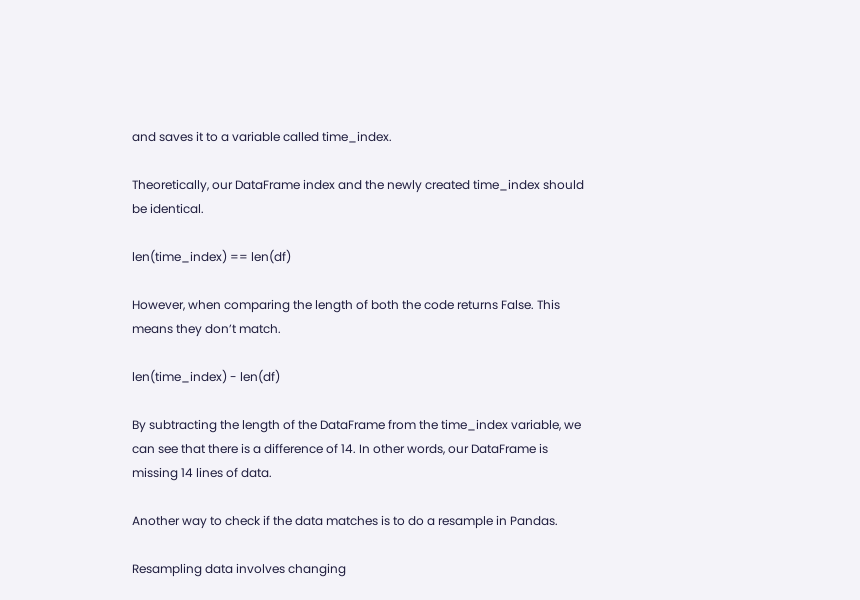and saves it to a variable called time_index.

Theoretically, our DataFrame index and the newly created time_index should be identical.

len(time_index) == len(df)

However, when comparing the length of both the code returns False. This means they don’t match.

len(time_index) - len(df)

By subtracting the length of the DataFrame from the time_index variable, we can see that there is a difference of 14. In other words, our DataFrame is missing 14 lines of data.

Another way to check if the data matches is to do a resample in Pandas.

Resampling data involves changing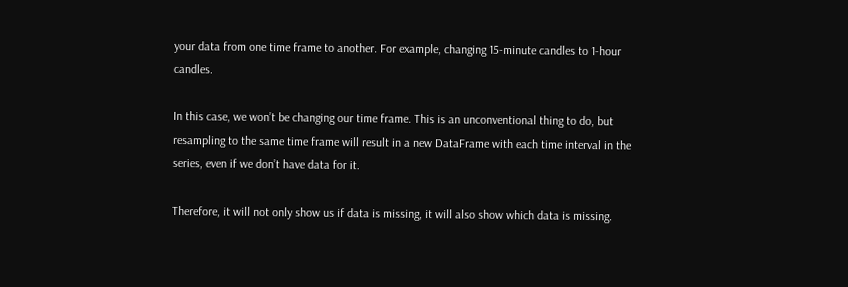your data from one time frame to another. For example, changing 15-minute candles to 1-hour candles.

In this case, we won’t be changing our time frame. This is an unconventional thing to do, but resampling to the same time frame will result in a new DataFrame with each time interval in the series, even if we don’t have data for it.

Therefore, it will not only show us if data is missing, it will also show which data is missing.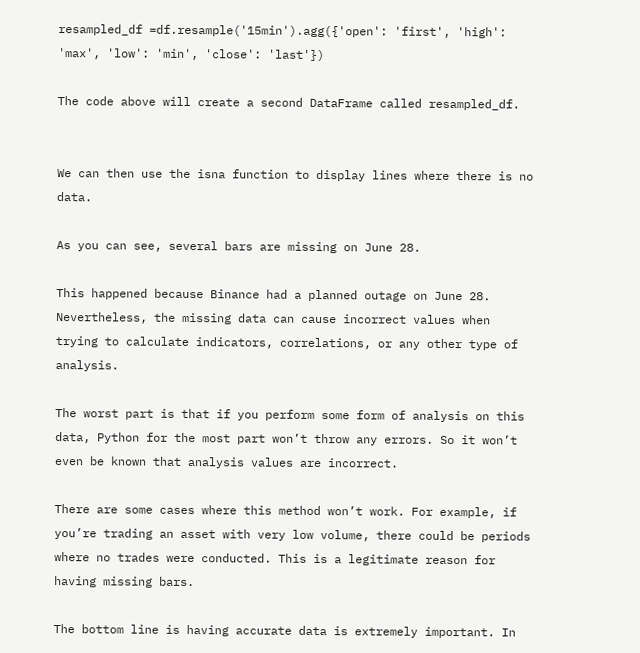resampled_df =df.resample('15min').agg({'open': 'first', 'high': 'max', 'low': 'min', 'close': 'last'})

The code above will create a second DataFrame called resampled_df.


We can then use the isna function to display lines where there is no data.

As you can see, several bars are missing on June 28.

This happened because Binance had a planned outage on June 28. Nevertheless, the missing data can cause incorrect values when trying to calculate indicators, correlations, or any other type of analysis.

The worst part is that if you perform some form of analysis on this data, Python for the most part won’t throw any errors. So it won’t even be known that analysis values are incorrect.

There are some cases where this method won’t work. For example, if you’re trading an asset with very low volume, there could be periods where no trades were conducted. This is a legitimate reason for having missing bars.

The bottom line is having accurate data is extremely important. In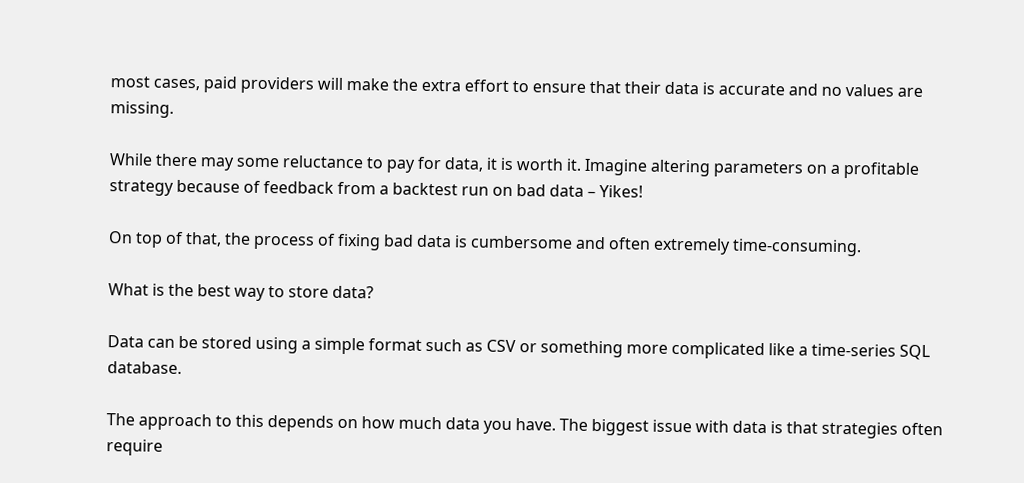most cases, paid providers will make the extra effort to ensure that their data is accurate and no values are missing.

While there may some reluctance to pay for data, it is worth it. Imagine altering parameters on a profitable strategy because of feedback from a backtest run on bad data – Yikes!

On top of that, the process of fixing bad data is cumbersome and often extremely time-consuming.

What is the best way to store data?

Data can be stored using a simple format such as CSV or something more complicated like a time-series SQL database.

The approach to this depends on how much data you have. The biggest issue with data is that strategies often require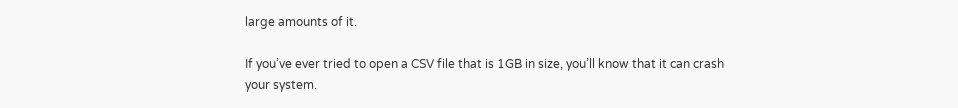large amounts of it.

If you’ve ever tried to open a CSV file that is 1GB in size, you’ll know that it can crash your system.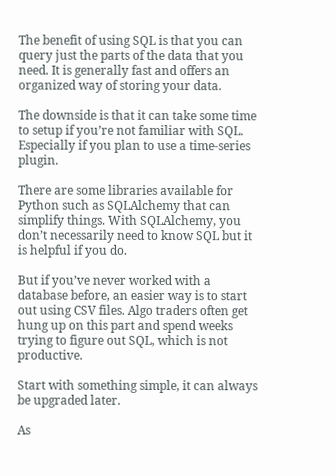The benefit of using SQL is that you can query just the parts of the data that you need. It is generally fast and offers an organized way of storing your data.

The downside is that it can take some time to setup if you’re not familiar with SQL. Especially if you plan to use a time-series plugin.

There are some libraries available for Python such as SQLAlchemy that can simplify things. With SQLAlchemy, you don’t necessarily need to know SQL but it is helpful if you do.

But if you’ve never worked with a database before, an easier way is to start out using CSV files. Algo traders often get hung up on this part and spend weeks trying to figure out SQL, which is not productive.

Start with something simple, it can always be upgraded later.

As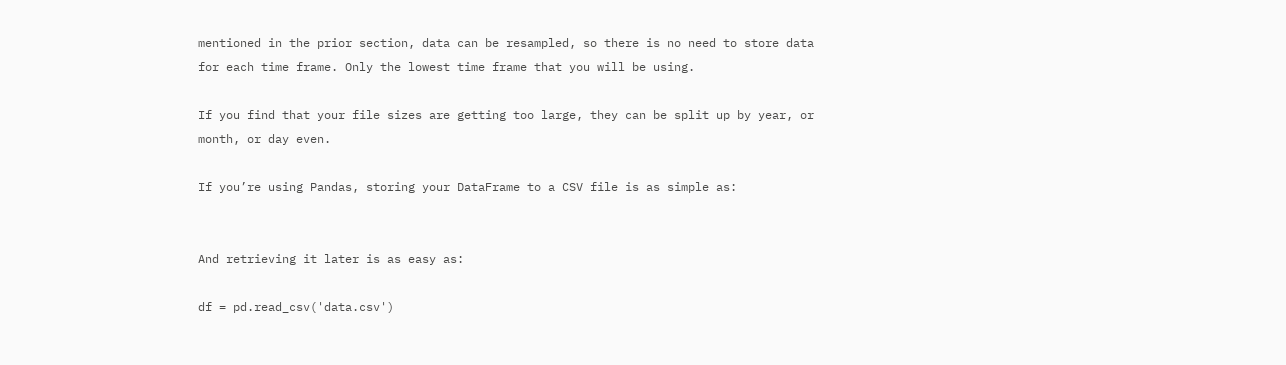mentioned in the prior section, data can be resampled, so there is no need to store data for each time frame. Only the lowest time frame that you will be using.

If you find that your file sizes are getting too large, they can be split up by year, or month, or day even.

If you’re using Pandas, storing your DataFrame to a CSV file is as simple as:


And retrieving it later is as easy as:

df = pd.read_csv('data.csv')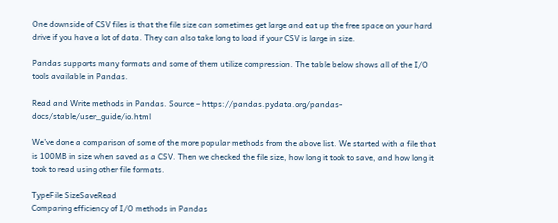One downside of CSV files is that the file size can sometimes get large and eat up the free space on your hard drive if you have a lot of data. They can also take long to load if your CSV is large in size.

Pandas supports many formats and some of them utilize compression. The table below shows all of the I/O tools available in Pandas.

Read and Write methods in Pandas. Source – https://pandas.pydata.org/pandas-docs/stable/user_guide/io.html

We’ve done a comparison of some of the more popular methods from the above list. We started with a file that is 100MB in size when saved as a CSV. Then we checked the file size, how long it took to save, and how long it took to read using other file formats.

TypeFile SizeSaveRead
Comparing efficiency of I/O methods in Pandas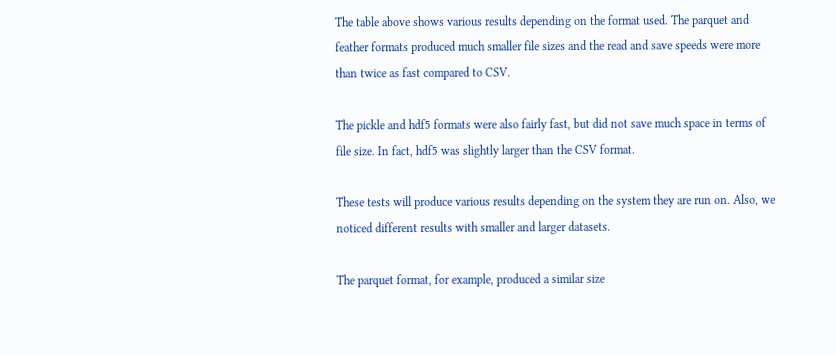The table above shows various results depending on the format used. The parquet and feather formats produced much smaller file sizes and the read and save speeds were more than twice as fast compared to CSV.

The pickle and hdf5 formats were also fairly fast, but did not save much space in terms of file size. In fact, hdf5 was slightly larger than the CSV format.

These tests will produce various results depending on the system they are run on. Also, we noticed different results with smaller and larger datasets.

The parquet format, for example, produced a similar size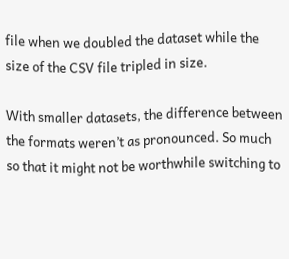file when we doubled the dataset while the size of the CSV file tripled in size.

With smaller datasets, the difference between the formats weren’t as pronounced. So much so that it might not be worthwhile switching to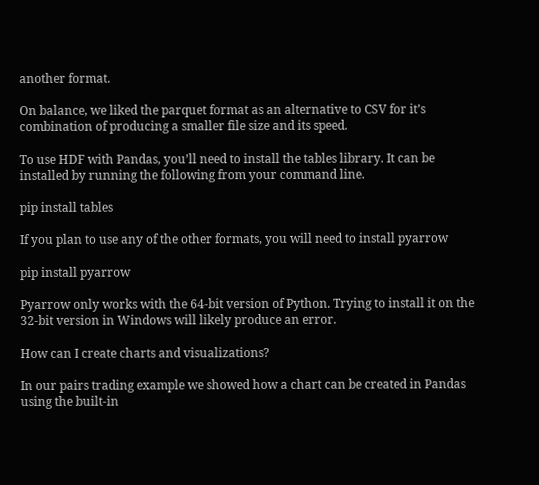another format.

On balance, we liked the parquet format as an alternative to CSV for it’s combination of producing a smaller file size and its speed.

To use HDF with Pandas, you’ll need to install the tables library. It can be installed by running the following from your command line.

pip install tables

If you plan to use any of the other formats, you will need to install pyarrow

pip install pyarrow

Pyarrow only works with the 64-bit version of Python. Trying to install it on the 32-bit version in Windows will likely produce an error.

How can I create charts and visualizations?

In our pairs trading example we showed how a chart can be created in Pandas using the built-in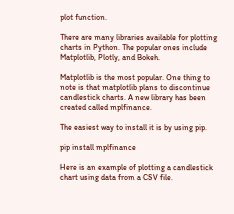plot function.

There are many libraries available for plotting charts in Python. The popular ones include Matplotlib, Plotly, and Bokeh.

Matplotlib is the most popular. One thing to note is that matplotlib plans to discontinue candlestick charts. A new library has been created called mplfinance.

The easiest way to install it is by using pip.

pip install mplfinance

Here is an example of plotting a candlestick chart using data from a CSV file.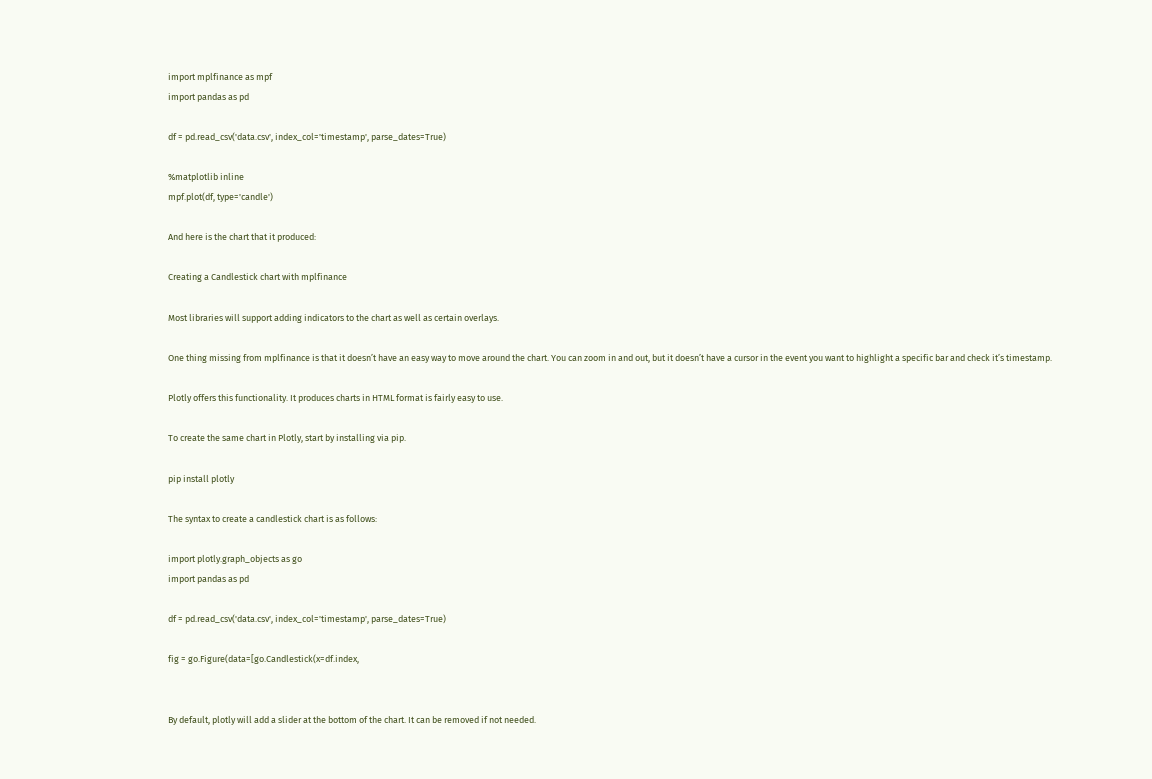import mplfinance as mpf
import pandas as pd

df = pd.read_csv('data.csv', index_col='timestamp', parse_dates=True)

%matplotlib inline
mpf.plot(df, type='candle')

And here is the chart that it produced:

Creating a Candlestick chart with mplfinance

Most libraries will support adding indicators to the chart as well as certain overlays.

One thing missing from mplfinance is that it doesn’t have an easy way to move around the chart. You can zoom in and out, but it doesn’t have a cursor in the event you want to highlight a specific bar and check it’s timestamp.

Plotly offers this functionality. It produces charts in HTML format is fairly easy to use.

To create the same chart in Plotly, start by installing via pip.

pip install plotly

The syntax to create a candlestick chart is as follows:

import plotly.graph_objects as go
import pandas as pd

df = pd.read_csv('data.csv', index_col='timestamp', parse_dates=True)

fig = go.Figure(data=[go.Candlestick(x=df.index,


By default, plotly will add a slider at the bottom of the chart. It can be removed if not needed.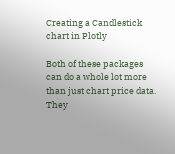Creating a Candlestick chart in Plotly

Both of these packages can do a whole lot more than just chart price data. They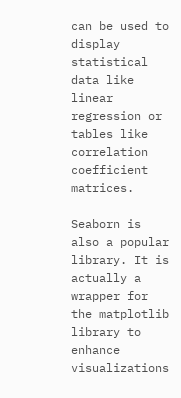can be used to display statistical data like linear regression or tables like correlation coefficient matrices.

Seaborn is also a popular library. It is actually a wrapper for the matplotlib library to enhance visualizations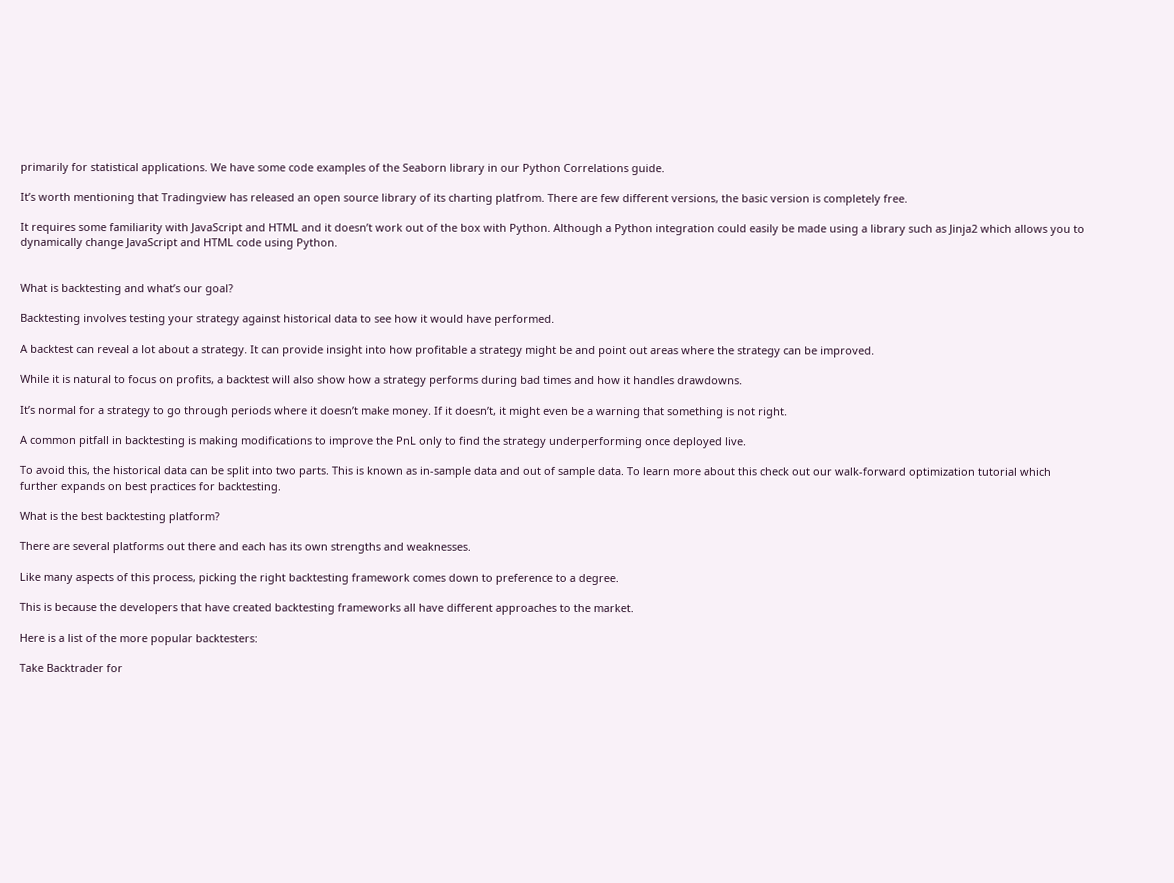primarily for statistical applications. We have some code examples of the Seaborn library in our Python Correlations guide.

It’s worth mentioning that Tradingview has released an open source library of its charting platfrom. There are few different versions, the basic version is completely free.

It requires some familiarity with JavaScript and HTML and it doesn’t work out of the box with Python. Although a Python integration could easily be made using a library such as Jinja2 which allows you to dynamically change JavaScript and HTML code using Python.


What is backtesting and what’s our goal?

Backtesting involves testing your strategy against historical data to see how it would have performed.

A backtest can reveal a lot about a strategy. It can provide insight into how profitable a strategy might be and point out areas where the strategy can be improved.

While it is natural to focus on profits, a backtest will also show how a strategy performs during bad times and how it handles drawdowns.

It’s normal for a strategy to go through periods where it doesn’t make money. If it doesn’t, it might even be a warning that something is not right.

A common pitfall in backtesting is making modifications to improve the PnL only to find the strategy underperforming once deployed live.

To avoid this, the historical data can be split into two parts. This is known as in-sample data and out of sample data. To learn more about this check out our walk-forward optimization tutorial which further expands on best practices for backtesting.

What is the best backtesting platform?

There are several platforms out there and each has its own strengths and weaknesses.

Like many aspects of this process, picking the right backtesting framework comes down to preference to a degree.

This is because the developers that have created backtesting frameworks all have different approaches to the market.

Here is a list of the more popular backtesters:

Take Backtrader for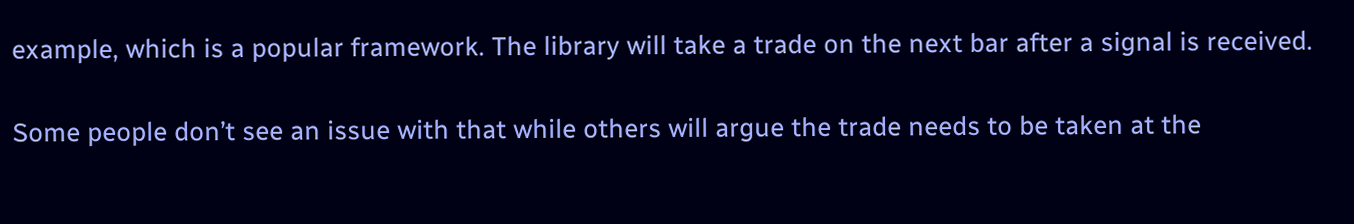example, which is a popular framework. The library will take a trade on the next bar after a signal is received.

Some people don’t see an issue with that while others will argue the trade needs to be taken at the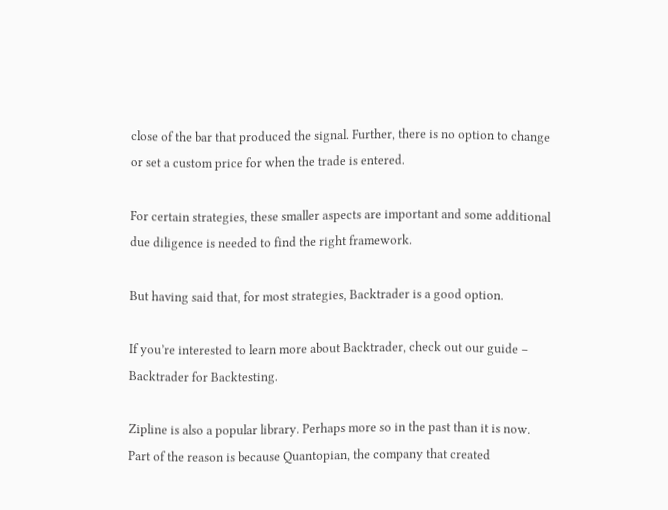close of the bar that produced the signal. Further, there is no option to change or set a custom price for when the trade is entered.

For certain strategies, these smaller aspects are important and some additional due diligence is needed to find the right framework.

But having said that, for most strategies, Backtrader is a good option.

If you’re interested to learn more about Backtrader, check out our guide – Backtrader for Backtesting.

Zipline is also a popular library. Perhaps more so in the past than it is now. Part of the reason is because Quantopian, the company that created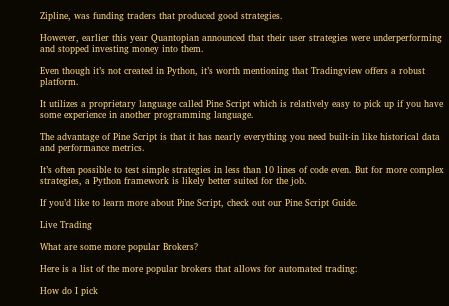Zipline, was funding traders that produced good strategies.

However, earlier this year Quantopian announced that their user strategies were underperforming and stopped investing money into them.

Even though it’s not created in Python, it’s worth mentioning that Tradingview offers a robust platform.

It utilizes a proprietary language called Pine Script which is relatively easy to pick up if you have some experience in another programming language.

The advantage of Pine Script is that it has nearly everything you need built-in like historical data and performance metrics.

It’s often possible to test simple strategies in less than 10 lines of code even. But for more complex strategies, a Python framework is likely better suited for the job.

If you’d like to learn more about Pine Script, check out our Pine Script Guide.

Live Trading

What are some more popular Brokers?

Here is a list of the more popular brokers that allows for automated trading:

How do I pick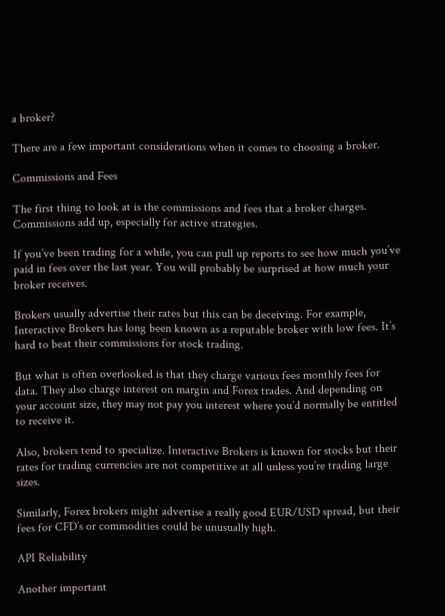a broker?

There are a few important considerations when it comes to choosing a broker.

Commissions and Fees

The first thing to look at is the commissions and fees that a broker charges. Commissions add up, especially for active strategies.

If you’ve been trading for a while, you can pull up reports to see how much you’ve paid in fees over the last year. You will probably be surprised at how much your broker receives.

Brokers usually advertise their rates but this can be deceiving. For example, Interactive Brokers has long been known as a reputable broker with low fees. It’s hard to beat their commissions for stock trading.

But what is often overlooked is that they charge various fees monthly fees for data. They also charge interest on margin and Forex trades. And depending on your account size, they may not pay you interest where you’d normally be entitled to receive it.

Also, brokers tend to specialize. Interactive Brokers is known for stocks but their rates for trading currencies are not competitive at all unless you’re trading large sizes.

Similarly, Forex brokers might advertise a really good EUR/USD spread, but their fees for CFD’s or commodities could be unusually high.

API Reliability

Another important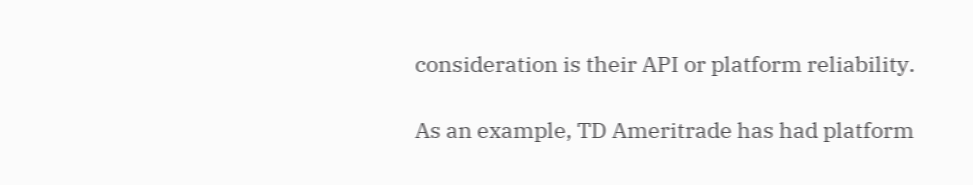consideration is their API or platform reliability.

As an example, TD Ameritrade has had platform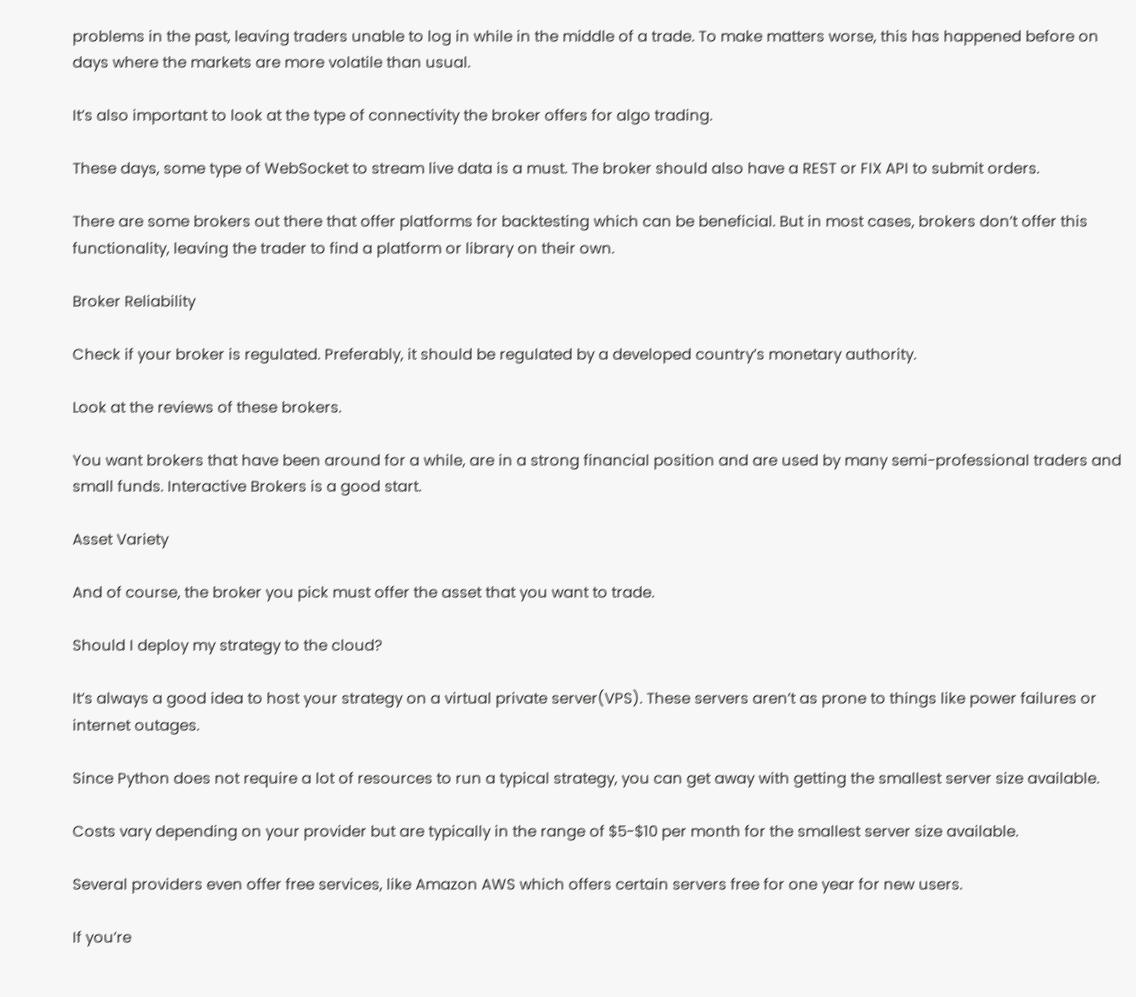problems in the past, leaving traders unable to log in while in the middle of a trade. To make matters worse, this has happened before on days where the markets are more volatile than usual.

It’s also important to look at the type of connectivity the broker offers for algo trading.

These days, some type of WebSocket to stream live data is a must. The broker should also have a REST or FIX API to submit orders.

There are some brokers out there that offer platforms for backtesting which can be beneficial. But in most cases, brokers don’t offer this functionality, leaving the trader to find a platform or library on their own.

Broker Reliability

Check if your broker is regulated. Preferably, it should be regulated by a developed country’s monetary authority.

Look at the reviews of these brokers.

You want brokers that have been around for a while, are in a strong financial position and are used by many semi-professional traders and small funds. Interactive Brokers is a good start.

Asset Variety

And of course, the broker you pick must offer the asset that you want to trade.

Should I deploy my strategy to the cloud?

It’s always a good idea to host your strategy on a virtual private server(VPS). These servers aren’t as prone to things like power failures or internet outages.

Since Python does not require a lot of resources to run a typical strategy, you can get away with getting the smallest server size available.

Costs vary depending on your provider but are typically in the range of $5-$10 per month for the smallest server size available.

Several providers even offer free services, like Amazon AWS which offers certain servers free for one year for new users.

If you’re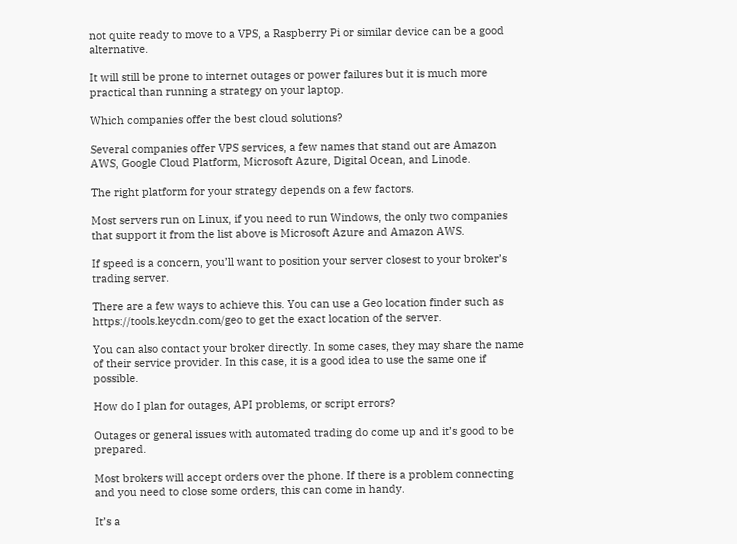not quite ready to move to a VPS, a Raspberry Pi or similar device can be a good alternative.

It will still be prone to internet outages or power failures but it is much more practical than running a strategy on your laptop.

Which companies offer the best cloud solutions?

Several companies offer VPS services, a few names that stand out are Amazon AWS, Google Cloud Platform, Microsoft Azure, Digital Ocean, and Linode.

The right platform for your strategy depends on a few factors.

Most servers run on Linux, if you need to run Windows, the only two companies that support it from the list above is Microsoft Azure and Amazon AWS.

If speed is a concern, you’ll want to position your server closest to your broker’s trading server.

There are a few ways to achieve this. You can use a Geo location finder such as https://tools.keycdn.com/geo to get the exact location of the server.

You can also contact your broker directly. In some cases, they may share the name of their service provider. In this case, it is a good idea to use the same one if possible.

How do I plan for outages, API problems, or script errors?

Outages or general issues with automated trading do come up and it’s good to be prepared.

Most brokers will accept orders over the phone. If there is a problem connecting and you need to close some orders, this can come in handy.

It’s a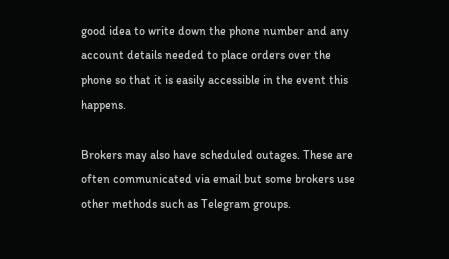good idea to write down the phone number and any account details needed to place orders over the phone so that it is easily accessible in the event this happens.

Brokers may also have scheduled outages. These are often communicated via email but some brokers use other methods such as Telegram groups.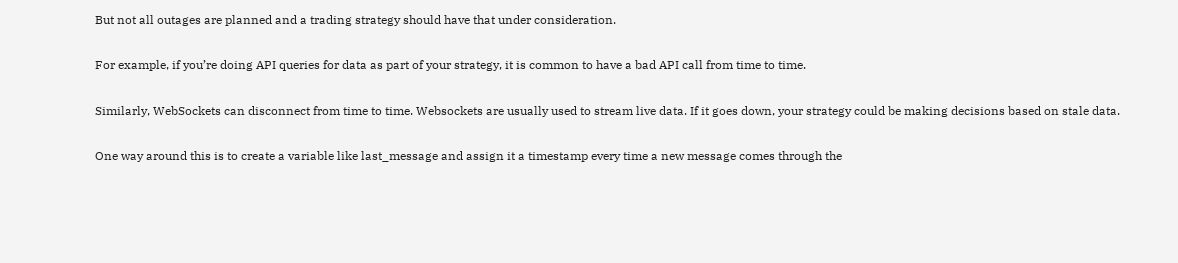But not all outages are planned and a trading strategy should have that under consideration.

For example, if you’re doing API queries for data as part of your strategy, it is common to have a bad API call from time to time.

Similarly, WebSockets can disconnect from time to time. Websockets are usually used to stream live data. If it goes down, your strategy could be making decisions based on stale data.

One way around this is to create a variable like last_message and assign it a timestamp every time a new message comes through the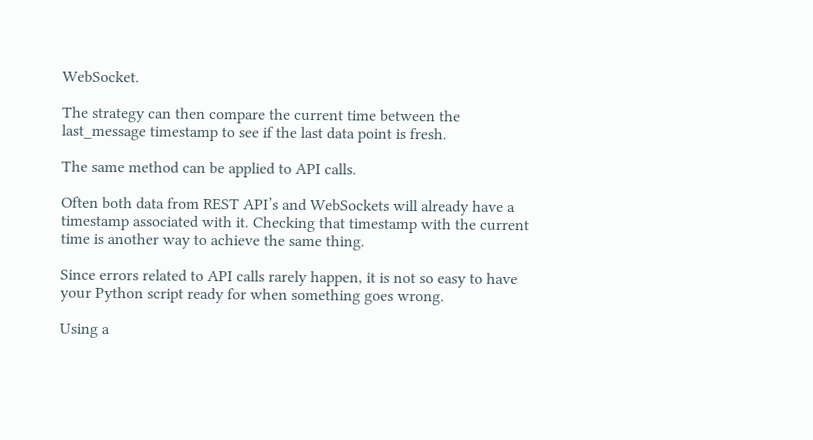WebSocket.

The strategy can then compare the current time between the last_message timestamp to see if the last data point is fresh.

The same method can be applied to API calls.

Often both data from REST API’s and WebSockets will already have a timestamp associated with it. Checking that timestamp with the current time is another way to achieve the same thing.

Since errors related to API calls rarely happen, it is not so easy to have your Python script ready for when something goes wrong.

Using a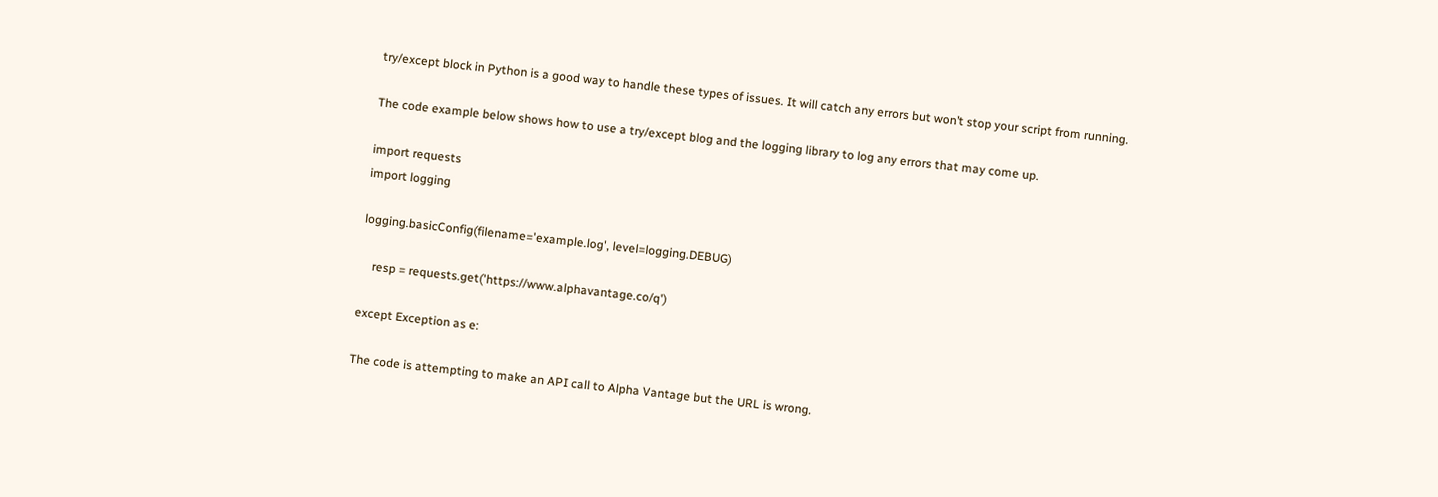try/except block in Python is a good way to handle these types of issues. It will catch any errors but won’t stop your script from running.

The code example below shows how to use a try/except blog and the logging library to log any errors that may come up.

import requests
import logging

logging.basicConfig(filename='example.log', level=logging.DEBUG)

    resp = requests.get('https://www.alphavantage.co/q')

except Exception as e:

The code is attempting to make an API call to Alpha Vantage but the URL is wrong.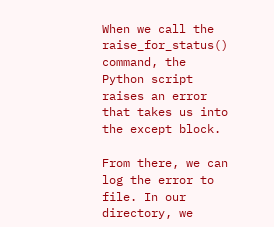When we call the raise_for_status() command, the Python script raises an error that takes us into the except block.

From there, we can log the error to file. In our directory, we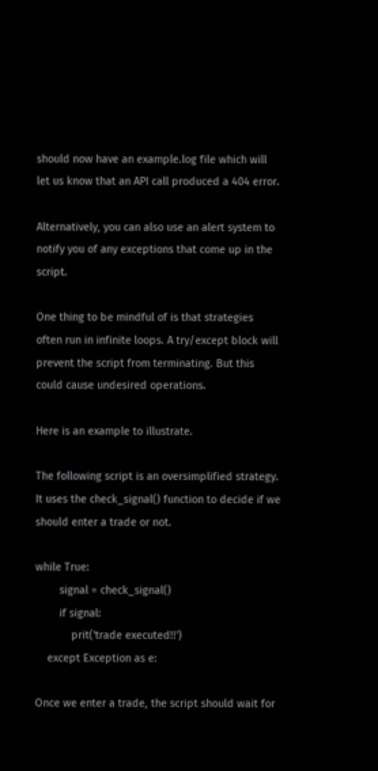should now have an example.log file which will let us know that an API call produced a 404 error.

Alternatively, you can also use an alert system to notify you of any exceptions that come up in the script.

One thing to be mindful of is that strategies often run in infinite loops. A try/except block will prevent the script from terminating. But this could cause undesired operations.

Here is an example to illustrate.

The following script is an oversimplified strategy. It uses the check_signal() function to decide if we should enter a trade or not.

while True:
        signal = check_signal()
        if signal:
            prit('trade executed!!')
    except Exception as e:

Once we enter a trade, the script should wait for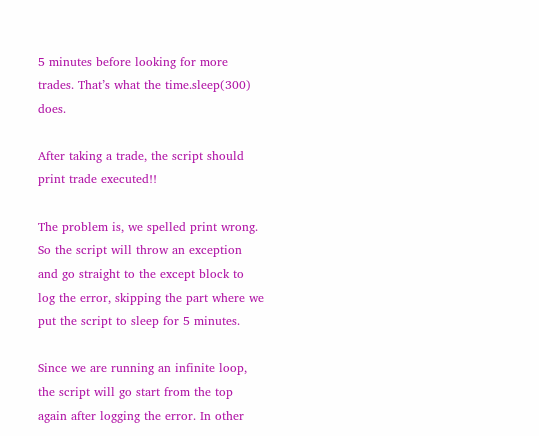5 minutes before looking for more trades. That’s what the time.sleep(300) does.

After taking a trade, the script should print trade executed!!

The problem is, we spelled print wrong. So the script will throw an exception and go straight to the except block to log the error, skipping the part where we put the script to sleep for 5 minutes.

Since we are running an infinite loop, the script will go start from the top again after logging the error. In other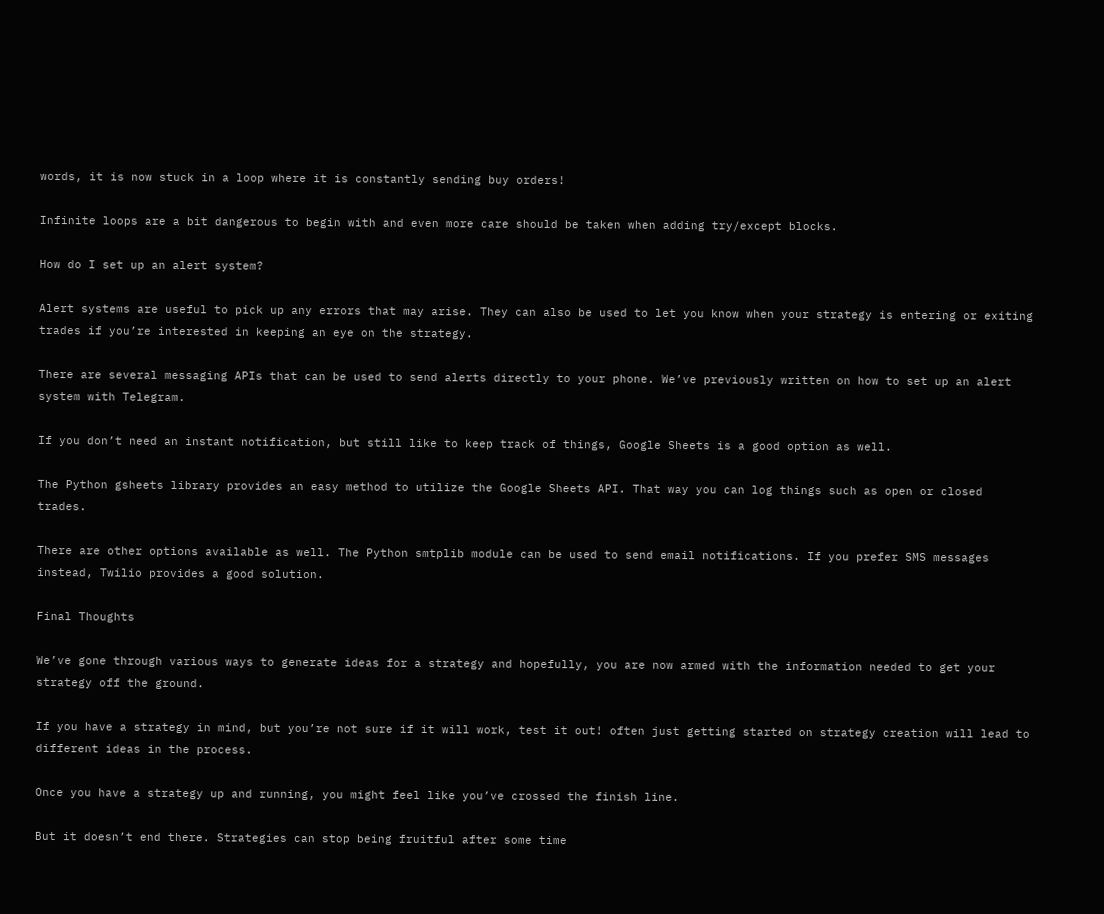words, it is now stuck in a loop where it is constantly sending buy orders!

Infinite loops are a bit dangerous to begin with and even more care should be taken when adding try/except blocks.

How do I set up an alert system?

Alert systems are useful to pick up any errors that may arise. They can also be used to let you know when your strategy is entering or exiting trades if you’re interested in keeping an eye on the strategy.

There are several messaging APIs that can be used to send alerts directly to your phone. We’ve previously written on how to set up an alert system with Telegram.

If you don’t need an instant notification, but still like to keep track of things, Google Sheets is a good option as well.

The Python gsheets library provides an easy method to utilize the Google Sheets API. That way you can log things such as open or closed trades.

There are other options available as well. The Python smtplib module can be used to send email notifications. If you prefer SMS messages instead, Twilio provides a good solution.

Final Thoughts

We’ve gone through various ways to generate ideas for a strategy and hopefully, you are now armed with the information needed to get your strategy off the ground.

If you have a strategy in mind, but you’re not sure if it will work, test it out! often just getting started on strategy creation will lead to different ideas in the process.

Once you have a strategy up and running, you might feel like you’ve crossed the finish line.

But it doesn’t end there. Strategies can stop being fruitful after some time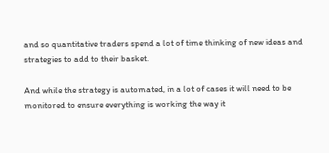and so quantitative traders spend a lot of time thinking of new ideas and strategies to add to their basket.

And while the strategy is automated, in a lot of cases it will need to be monitored to ensure everything is working the way it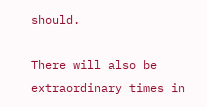should.

There will also be extraordinary times in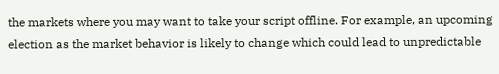the markets where you may want to take your script offline. For example, an upcoming election as the market behavior is likely to change which could lead to unpredictable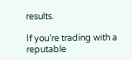results.

If you’re trading with a reputable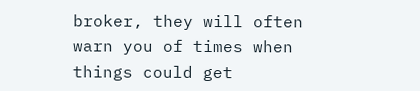broker, they will often warn you of times when things could get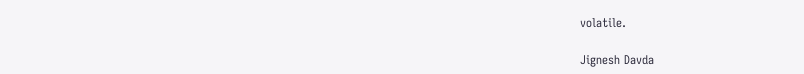volatile.

Jignesh Davda